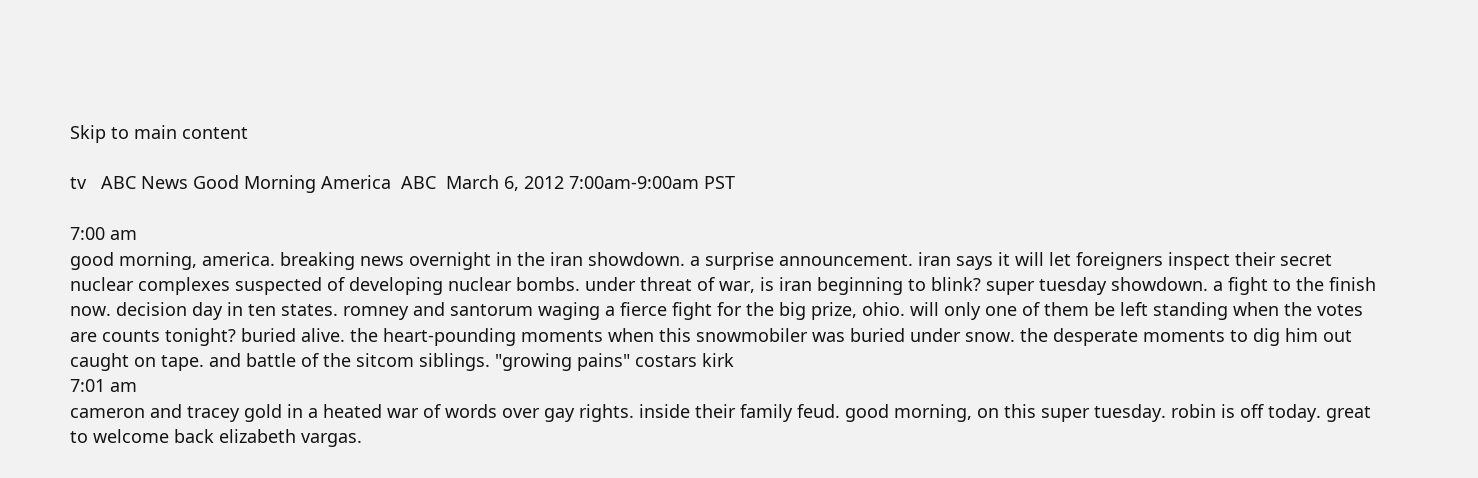Skip to main content

tv   ABC News Good Morning America  ABC  March 6, 2012 7:00am-9:00am PST

7:00 am
good morning, america. breaking news overnight in the iran showdown. a surprise announcement. iran says it will let foreigners inspect their secret nuclear complexes suspected of developing nuclear bombs. under threat of war, is iran beginning to blink? super tuesday showdown. a fight to the finish now. decision day in ten states. romney and santorum waging a fierce fight for the big prize, ohio. will only one of them be left standing when the votes are counts tonight? buried alive. the heart-pounding moments when this snowmobiler was buried under snow. the desperate moments to dig him out caught on tape. and battle of the sitcom siblings. "growing pains" costars kirk
7:01 am
cameron and tracey gold in a heated war of words over gay rights. inside their family feud. good morning, on this super tuesday. robin is off today. great to welcome back elizabeth vargas.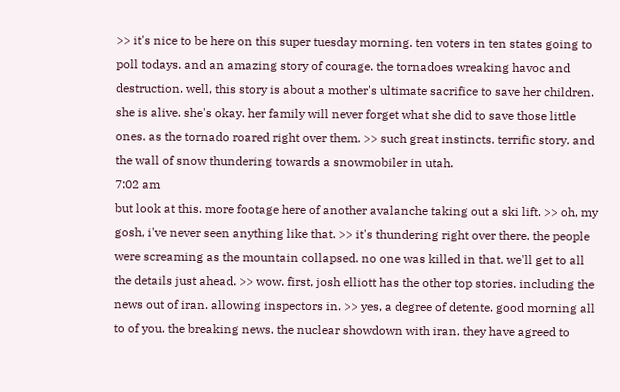>> it's nice to be here on this super tuesday morning. ten voters in ten states going to poll todays. and an amazing story of courage. the tornadoes wreaking havoc and destruction. well, this story is about a mother's ultimate sacrifice to save her children. she is alive. she's okay. her family will never forget what she did to save those little ones. as the tornado roared right over them. >> such great instincts. terrific story. and the wall of snow thundering towards a snowmobiler in utah.
7:02 am
but look at this. more footage here of another avalanche taking out a ski lift. >> oh, my gosh, i've never seen anything like that. >> it's thundering right over there. the people were screaming as the mountain collapsed. no one was killed in that. we'll get to all the details just ahead. >> wow. first, josh elliott has the other top stories. including the news out of iran. allowing inspectors in. >> yes, a degree of detente. good morning all to of you. the breaking news. the nuclear showdown with iran. they have agreed to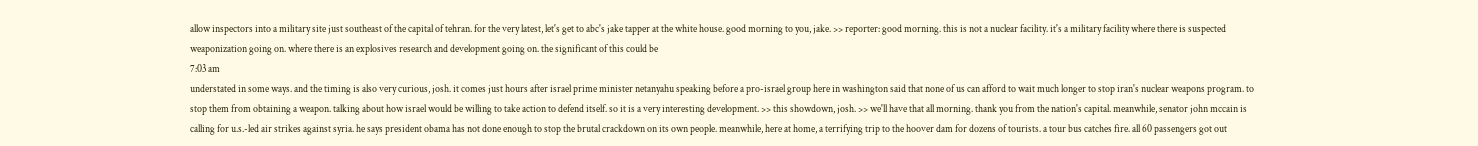allow inspectors into a military site just southeast of the capital of tehran. for the very latest, let's get to abc's jake tapper at the white house. good morning to you, jake. >> reporter: good morning. this is not a nuclear facility. it's a military facility where there is suspected weaponization going on. where there is an explosives research and development going on. the significant of this could be
7:03 am
understated in some ways. and the timing is also very curious, josh. it comes just hours after israel prime minister netanyahu speaking before a pro-israel group here in washington said that none of us can afford to wait much longer to stop iran's nuclear weapons program. to stop them from obtaining a weapon. talking about how israel would be willing to take action to defend itself. so it is a very interesting development. >> this showdown, josh. >> we'll have that all morning. thank you from the nation's capital. meanwhile, senator john mccain is calling for u.s.-led air strikes against syria. he says president obama has not done enough to stop the brutal crackdown on its own people. meanwhile, here at home, a terrifying trip to the hoover dam for dozens of tourists. a tour bus catches fire. all 60 passengers got out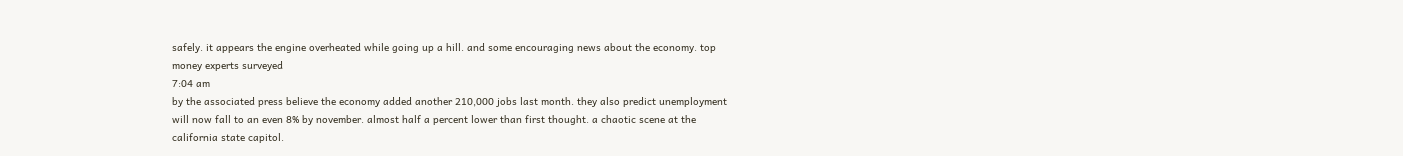safely. it appears the engine overheated while going up a hill. and some encouraging news about the economy. top money experts surveyed
7:04 am
by the associated press believe the economy added another 210,000 jobs last month. they also predict unemployment will now fall to an even 8% by november. almost half a percent lower than first thought. a chaotic scene at the california state capitol.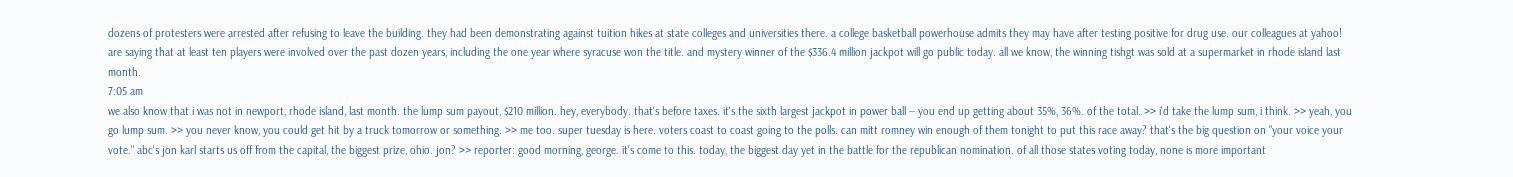dozens of protesters were arrested after refusing to leave the building. they had been demonstrating against tuition hikes at state colleges and universities there. a college basketball powerhouse admits they may have after testing positive for drug use. our colleagues at yahoo! are saying that at least ten players were involved over the past dozen years, including the one year where syracuse won the title. and mystery winner of the $336.4 million jackpot will go public today. all we know, the winning tishgt was sold at a supermarket in rhode island last month.
7:05 am
we also know that i was not in newport, rhode island, last month. the lump sum payout, $210 million. hey, everybody. that's before taxes. it's the sixth largest jackpot in power ball -- you end up getting about 35%, 36%. of the total. >> i'd take the lump sum, i think. >> yeah, you go lump sum. >> you never know, you could get hit by a truck tomorrow or something. >> me too. super tuesday is here. voters coast to coast going to the polls. can mitt romney win enough of them tonight to put this race away? that's the big question on "your voice your vote." abc's jon karl starts us off from the capital, the biggest prize, ohio. jon? >> reporter: good morning, george. it's come to this. today, the biggest day yet in the battle for the republican nomination. of all those states voting today, none is more important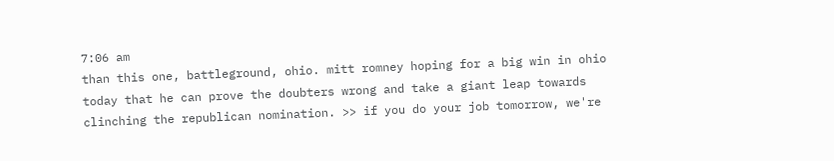7:06 am
than this one, battleground, ohio. mitt romney hoping for a big win in ohio today that he can prove the doubters wrong and take a giant leap towards clinching the republican nomination. >> if you do your job tomorrow, we're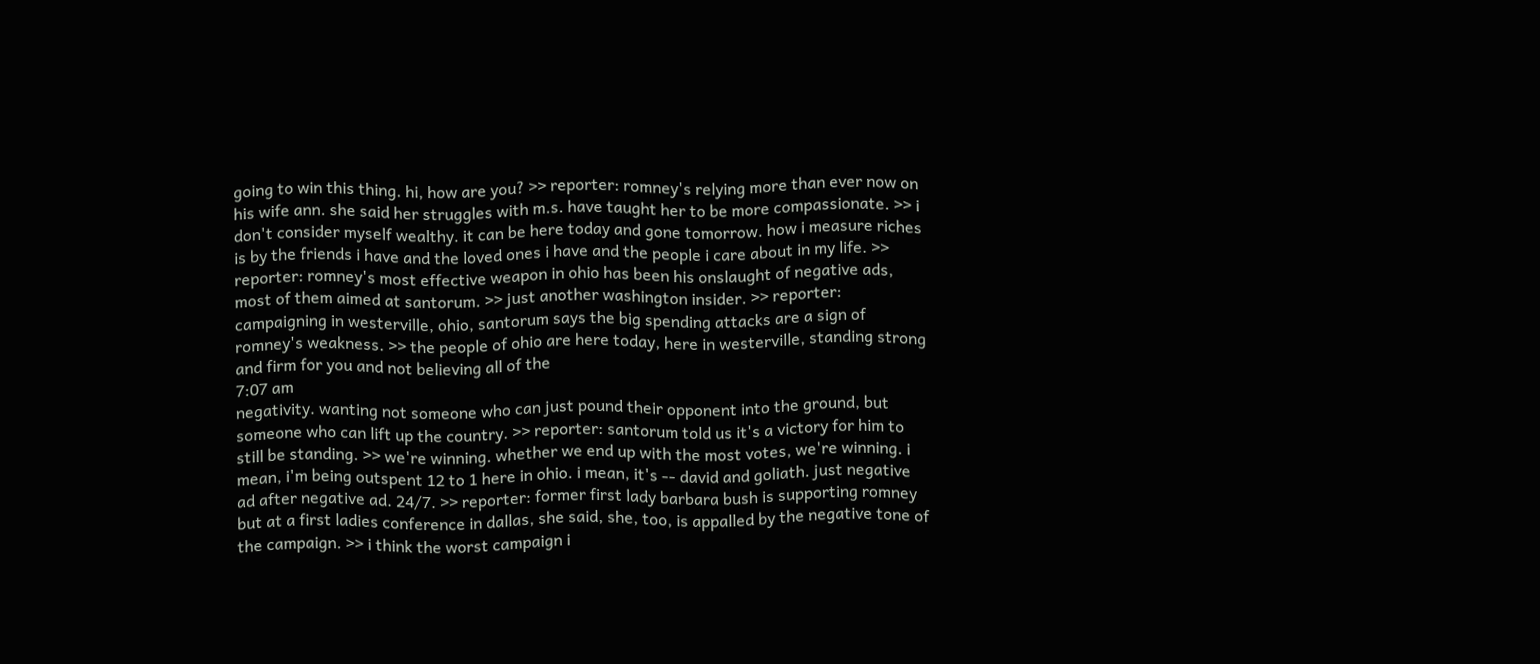going to win this thing. hi, how are you? >> reporter: romney's relying more than ever now on his wife ann. she said her struggles with m.s. have taught her to be more compassionate. >> i don't consider myself wealthy. it can be here today and gone tomorrow. how i measure riches is by the friends i have and the loved ones i have and the people i care about in my life. >> reporter: romney's most effective weapon in ohio has been his onslaught of negative ads, most of them aimed at santorum. >> just another washington insider. >> reporter: campaigning in westerville, ohio, santorum says the big spending attacks are a sign of romney's weakness. >> the people of ohio are here today, here in westerville, standing strong and firm for you and not believing all of the
7:07 am
negativity. wanting not someone who can just pound their opponent into the ground, but someone who can lift up the country. >> reporter: santorum told us it's a victory for him to still be standing. >> we're winning. whether we end up with the most votes, we're winning. i mean, i'm being outspent 12 to 1 here in ohio. i mean, it's -- david and goliath. just negative ad after negative ad. 24/7. >> reporter: former first lady barbara bush is supporting romney but at a first ladies conference in dallas, she said, she, too, is appalled by the negative tone of the campaign. >> i think the worst campaign i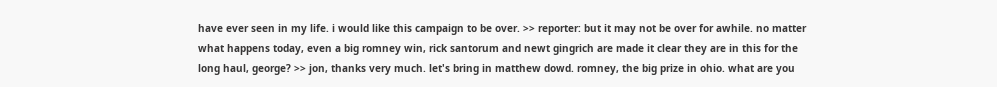have ever seen in my life. i would like this campaign to be over. >> reporter: but it may not be over for awhile. no matter what happens today, even a big romney win, rick santorum and newt gingrich are made it clear they are in this for the long haul, george? >> jon, thanks very much. let's bring in matthew dowd. romney, the big prize in ohio. what are you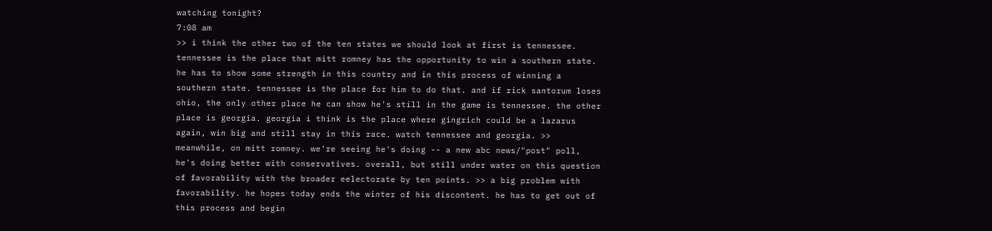watching tonight?
7:08 am
>> i think the other two of the ten states we should look at first is tennessee. tennessee is the place that mitt romney has the opportunity to win a southern state. he has to show some strength in this country and in this process of winning a southern state. tennessee is the place for him to do that. and if rick santorum loses ohio, the only other place he can show he's still in the game is tennessee. the other place is georgia. georgia i think is the place where gingrich could be a lazarus again, win big and still stay in this race. watch tennessee and georgia. >> meanwhile, on mitt romney. we're seeing he's doing -- a new abc news/"post" poll, he's doing better with conservatives. overall, but still under water on this question of favorability with the broader eelectorate by ten points. >> a big problem with favorability. he hopes today ends the winter of his discontent. he has to get out of this process and begin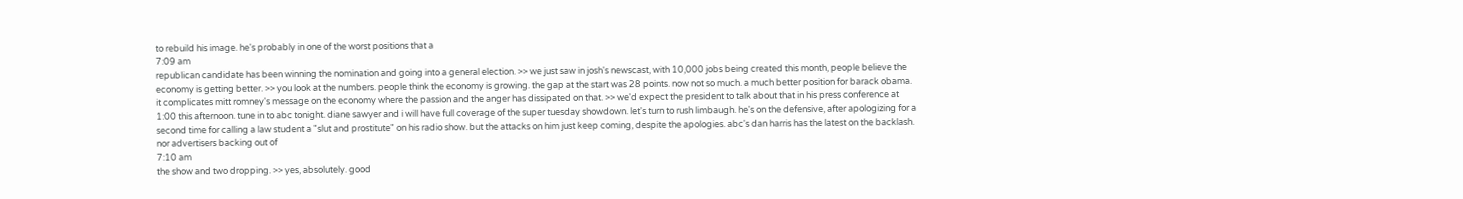to rebuild his image. he's probably in one of the worst positions that a
7:09 am
republican candidate has been winning the nomination and going into a general election. >> we just saw in josh's newscast, with 10,000 jobs being created this month, people believe the economy is getting better. >> you look at the numbers. people think the economy is growing. the gap at the start was 28 points. now not so much. a much better position for barack obama. it complicates mitt romney's message on the economy where the passion and the anger has dissipated on that. >> we'd expect the president to talk about that in his press conference at 1:00 this afternoon. tune in to abc tonight. diane sawyer and i will have full coverage of the super tuesday showdown. let's turn to rush limbaugh. he's on the defensive, after apologizing for a second time for calling a law student a "slut and prostitute" on his radio show. but the attacks on him just keep coming, despite the apologies. abc's dan harris has the latest on the backlash. nor advertisers backing out of
7:10 am
the show and two dropping. >> yes, absolutely. good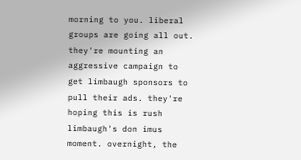morning to you. liberal groups are going all out. they're mounting an aggressive campaign to get limbaugh sponsors to pull their ads. they're hoping this is rush limbaugh's don imus moment. overnight, the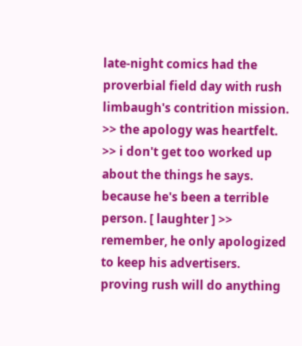late-night comics had the proverbial field day with rush limbaugh's contrition mission. >> the apology was heartfelt. >> i don't get too worked up about the things he says. because he's been a terrible person. [ laughter ] >> remember, he only apologized to keep his advertisers. proving rush will do anything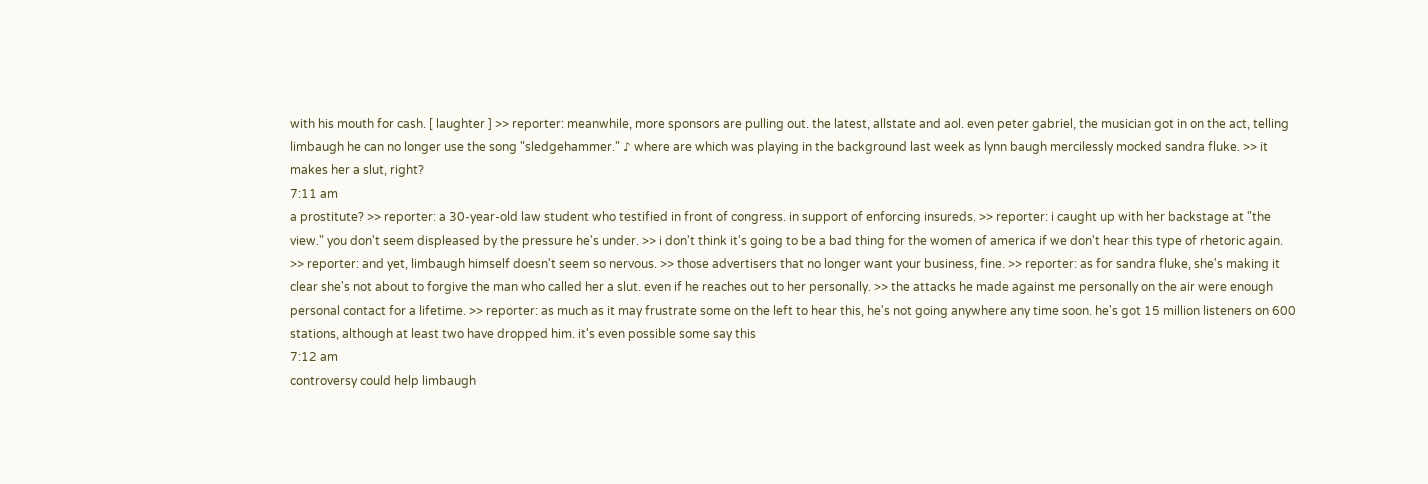with his mouth for cash. [ laughter ] >> reporter: meanwhile, more sponsors are pulling out. the latest, allstate and aol. even peter gabriel, the musician got in on the act, telling limbaugh he can no longer use the song "sledgehammer." ♪ where are which was playing in the background last week as lynn baugh mercilessly mocked sandra fluke. >> it makes her a slut, right?
7:11 am
a prostitute? >> reporter: a 30-year-old law student who testified in front of congress. in support of enforcing insureds. >> reporter: i caught up with her backstage at "the view." you don't seem displeased by the pressure he's under. >> i don't think it's going to be a bad thing for the women of america if we don't hear this type of rhetoric again. >> reporter: and yet, limbaugh himself doesn't seem so nervous. >> those advertisers that no longer want your business, fine. >> reporter: as for sandra fluke, she's making it clear she's not about to forgive the man who called her a slut. even if he reaches out to her personally. >> the attacks he made against me personally on the air were enough personal contact for a lifetime. >> reporter: as much as it may frustrate some on the left to hear this, he's not going anywhere any time soon. he's got 15 million listeners on 600 stations, although at least two have dropped him. it's even possible some say this
7:12 am
controversy could help limbaugh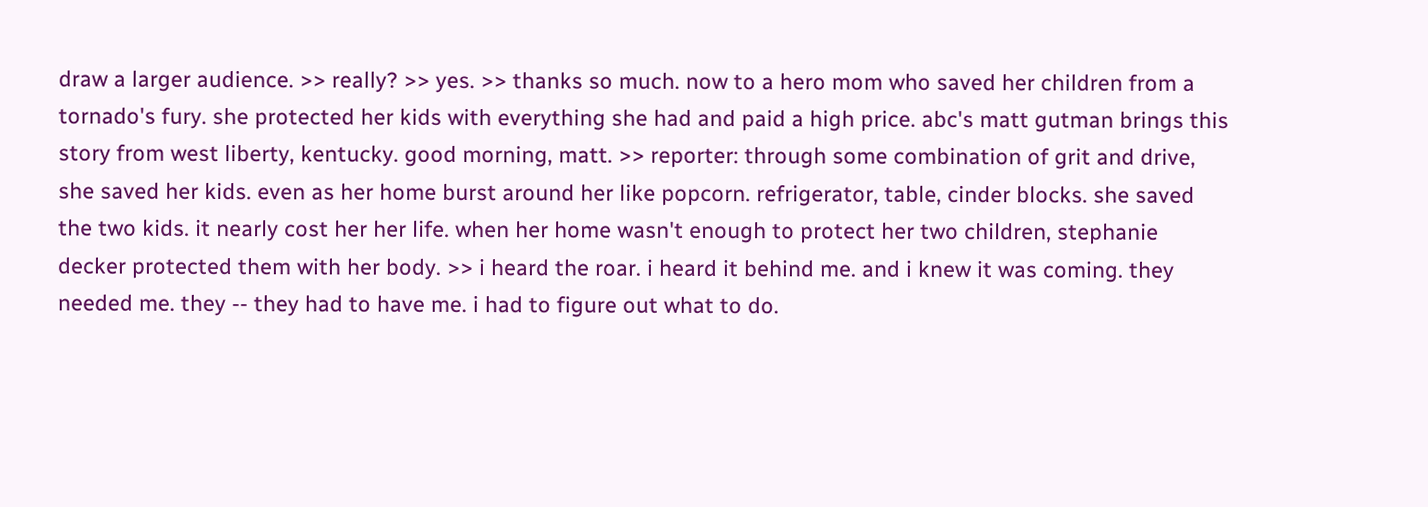draw a larger audience. >> really? >> yes. >> thanks so much. now to a hero mom who saved her children from a tornado's fury. she protected her kids with everything she had and paid a high price. abc's matt gutman brings this story from west liberty, kentucky. good morning, matt. >> reporter: through some combination of grit and drive, she saved her kids. even as her home burst around her like popcorn. refrigerator, table, cinder blocks. she saved the two kids. it nearly cost her her life. when her home wasn't enough to protect her two children, stephanie decker protected them with her body. >> i heard the roar. i heard it behind me. and i knew it was coming. they needed me. they -- they had to have me. i had to figure out what to do.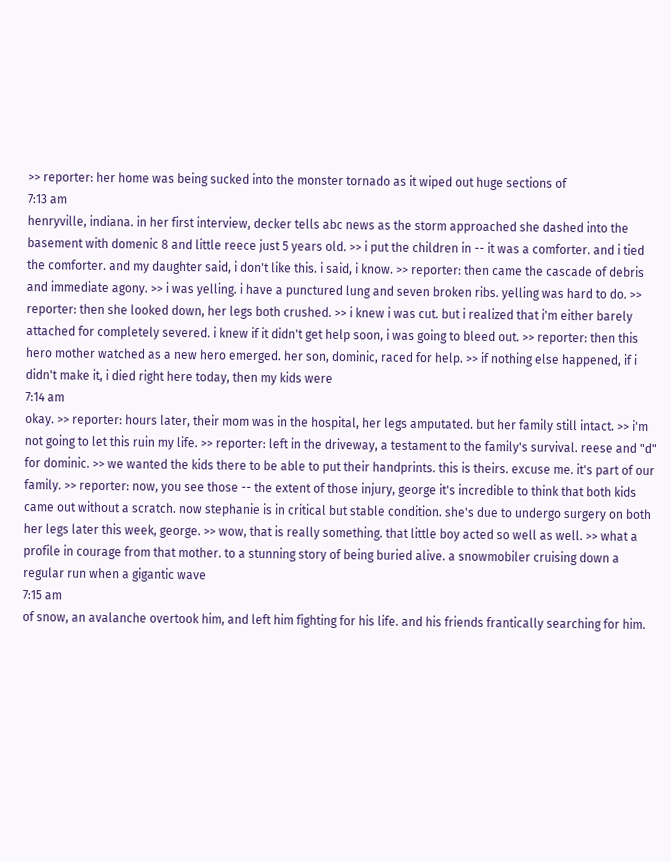>> reporter: her home was being sucked into the monster tornado as it wiped out huge sections of
7:13 am
henryville, indiana. in her first interview, decker tells abc news as the storm approached she dashed into the basement with domenic 8 and little reece just 5 years old. >> i put the children in -- it was a comforter. and i tied the comforter. and my daughter said, i don't like this. i said, i know. >> reporter: then came the cascade of debris and immediate agony. >> i was yelling. i have a punctured lung and seven broken ribs. yelling was hard to do. >> reporter: then she looked down, her legs both crushed. >> i knew i was cut. but i realized that i'm either barely attached for completely severed. i knew if it didn't get help soon, i was going to bleed out. >> reporter: then this hero mother watched as a new hero emerged. her son, dominic, raced for help. >> if nothing else happened, if i didn't make it, i died right here today, then my kids were
7:14 am
okay. >> reporter: hours later, their mom was in the hospital, her legs amputated. but her family still intact. >> i'm not going to let this ruin my life. >> reporter: left in the driveway, a testament to the family's survival. reese and "d" for dominic. >> we wanted the kids there to be able to put their handprints. this is theirs. excuse me. it's part of our family. >> reporter: now, you see those -- the extent of those injury, george it's incredible to think that both kids came out without a scratch. now stephanie is in critical but stable condition. she's due to undergo surgery on both her legs later this week, george. >> wow, that is really something. that little boy acted so well as well. >> what a profile in courage from that mother. to a stunning story of being buried alive. a snowmobiler cruising down a regular run when a gigantic wave
7:15 am
of snow, an avalanche overtook him, and left him fighting for his life. and his friends frantically searching for him.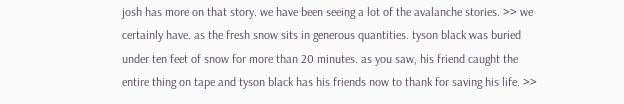josh has more on that story. we have been seeing a lot of the avalanche stories. >> we certainly have. as the fresh snow sits in generous quantities. tyson black was buried under ten feet of snow for more than 20 minutes. as you saw, his friend caught the entire thing on tape and tyson black has his friends now to thank for saving his life. >>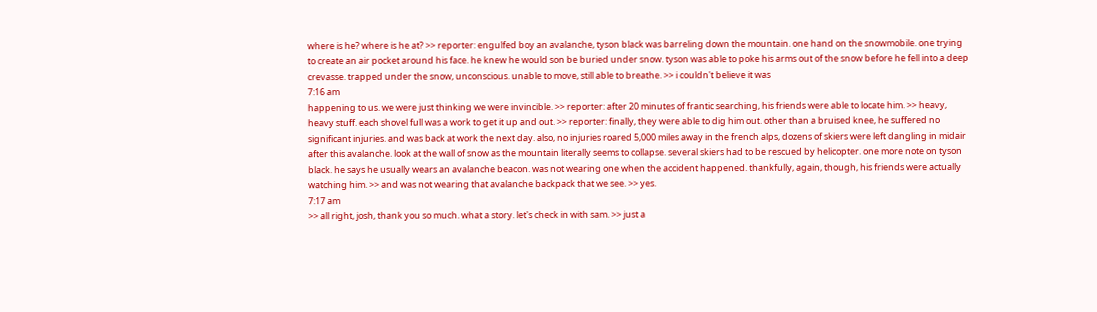where is he? where is he at? >> reporter: engulfed boy an avalanche, tyson black was barreling down the mountain. one hand on the snowmobile. one trying to create an air pocket around his face. he knew he would son be buried under snow. tyson was able to poke his arms out of the snow before he fell into a deep crevasse. trapped under the snow, unconscious. unable to move, still able to breathe. >> i couldn't believe it was
7:16 am
happening to us. we were just thinking we were invincible. >> reporter: after 20 minutes of frantic searching, his friends were able to locate him. >> heavy, heavy stuff. each shovel full was a work to get it up and out. >> reporter: finally, they were able to dig him out. other than a bruised knee, he suffered no significant injuries. and was back at work the next day. also, no injuries roared 5,000 miles away in the french alps, dozens of skiers were left dangling in midair after this avalanche. look at the wall of snow as the mountain literally seems to collapse. several skiers had to be rescued by helicopter. one more note on tyson black. he says he usually wears an avalanche beacon. was not wearing one when the accident happened. thankfully, again, though, his friends were actually watching him. >> and was not wearing that avalanche backpack that we see. >> yes.
7:17 am
>> all right, josh, thank you so much. what a story. let's check in with sam. >> just a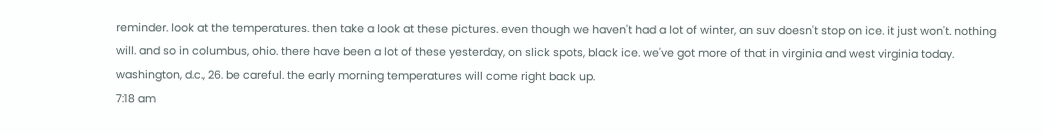reminder. look at the temperatures. then take a look at these pictures. even though we haven't had a lot of winter, an suv doesn't stop on ice. it just won't. nothing will. and so in columbus, ohio. there have been a lot of these yesterday, on slick spots, black ice. we've got more of that in virginia and west virginia today. washington, d.c., 26. be careful. the early morning temperatures will come right back up.
7:18 am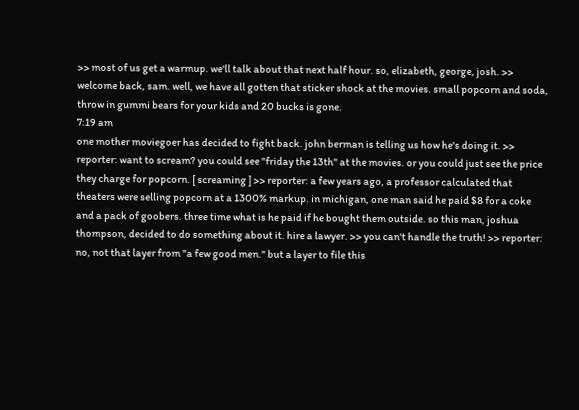>> most of us get a warmup. we'll talk about that next half hour. so, elizabeth, george, josh. >> welcome back, sam. well, we have all gotten that sticker shock at the movies. small popcorn and soda, throw in gummi bears for your kids and 20 bucks is gone.
7:19 am
one mother moviegoer has decided to fight back. john berman is telling us how he's doing it. >> reporter: want to scream? you could see "friday the 13th" at the movies. or you could just see the price they charge for popcorn. [ screaming ] >> reporter: a few years ago, a professor calculated that theaters were selling popcorn at a 1300% markup. in michigan, one man said he paid $8 for a coke and a pack of goobers. three time what is he paid if he bought them outside. so this man, joshua thompson, decided to do something about it. hire a lawyer. >> you can't handle the truth! >> reporter: no, not that layer from "a few good men." but a layer to file this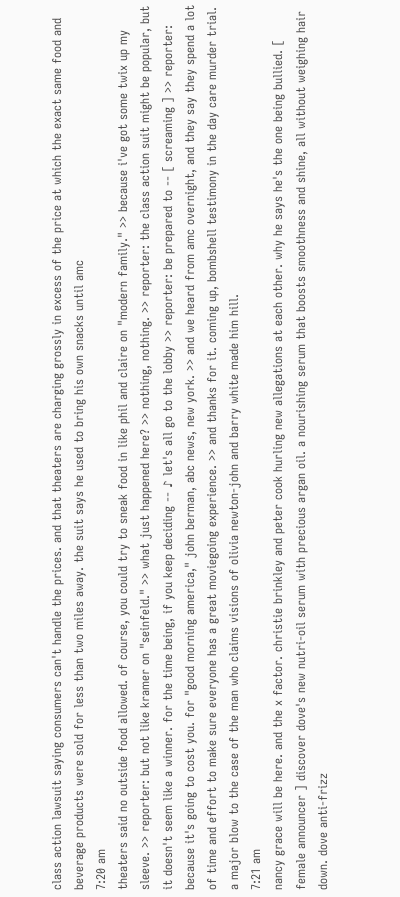class action lawsuit saying consumers can't handle the prices. and that theaters are charging grossly in excess of the price at which the exact same food and beverage products were sold for less than two miles away. the suit says he used to bring his own snacks until amc
7:20 am
theaters said no outside food allowed. of course, you could try to sneak food in like phil and claire on "modern family." >> because i've got some twix up my sleeve. >> reporter: but not like kramer on "seinfeld." >> what just happened here? >> nothing, nothing. >> reporter: the class action suit might be popular, but it doesn't seem like a winner. for the time being, if you keep deciding -- ♪ let's all go to the lobby >> reporter: be prepared to -- [ screaming ] >> reporter: because it's going to cost you. for "good morning america," john berman, abc news, new york. >> and we heard from amc overnight, and they say they spend a lot of time and effort to make sure everyone has a great moviegoing experience. >> and thanks for it. coming up, bombshell testimony in the day care murder trial. a major blow to the case of the man who claims visions of olivia newton-john and barry white made him hill.
7:21 am
nancy grace will be here. and the x factor. christie brinkley and peter cook hurling new allegations at each other. why he says he's the one being bullied. [ female announcer ] discover dove's new nutri-oil serum with precious argan oil. a nourishing serum that boosts smoothness and shine, all without weighing hair down. dove anti-frizz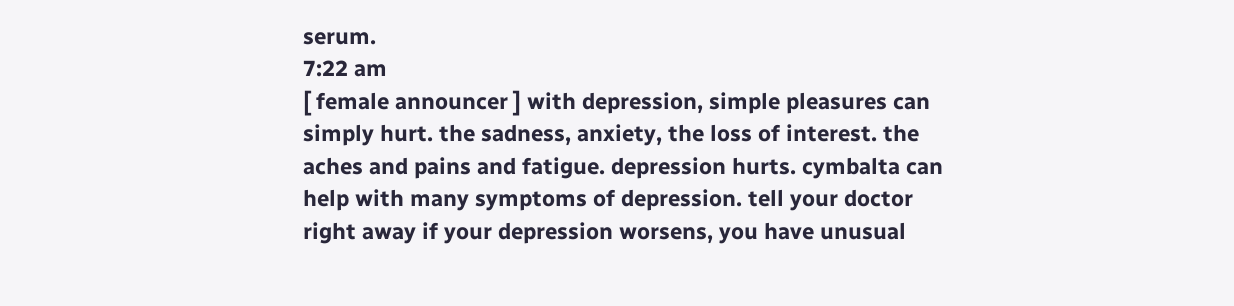serum.
7:22 am
[ female announcer ] with depression, simple pleasures can simply hurt. the sadness, anxiety, the loss of interest. the aches and pains and fatigue. depression hurts. cymbalta can help with many symptoms of depression. tell your doctor right away if your depression worsens, you have unusual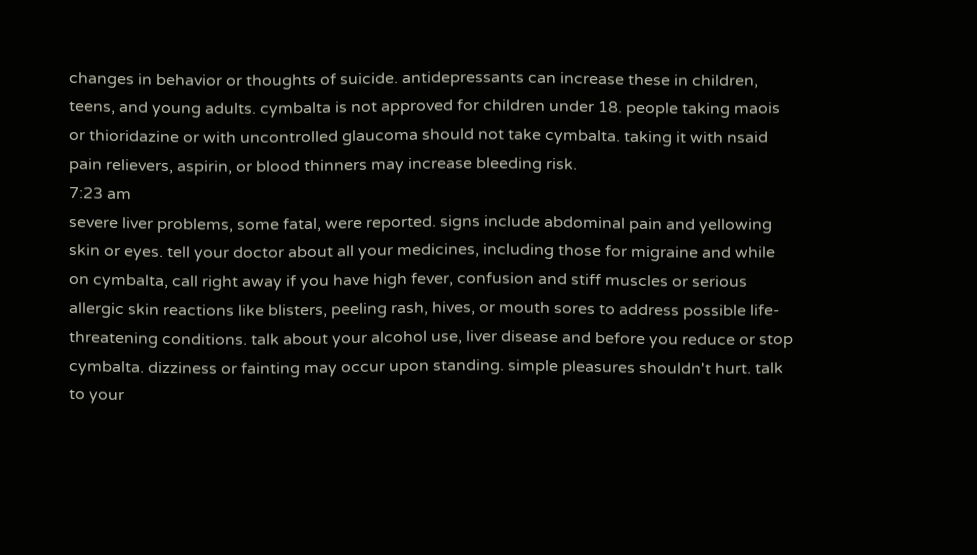changes in behavior or thoughts of suicide. antidepressants can increase these in children, teens, and young adults. cymbalta is not approved for children under 18. people taking maois or thioridazine or with uncontrolled glaucoma should not take cymbalta. taking it with nsaid pain relievers, aspirin, or blood thinners may increase bleeding risk.
7:23 am
severe liver problems, some fatal, were reported. signs include abdominal pain and yellowing skin or eyes. tell your doctor about all your medicines, including those for migraine and while on cymbalta, call right away if you have high fever, confusion and stiff muscles or serious allergic skin reactions like blisters, peeling rash, hives, or mouth sores to address possible life-threatening conditions. talk about your alcohol use, liver disease and before you reduce or stop cymbalta. dizziness or fainting may occur upon standing. simple pleasures shouldn't hurt. talk to your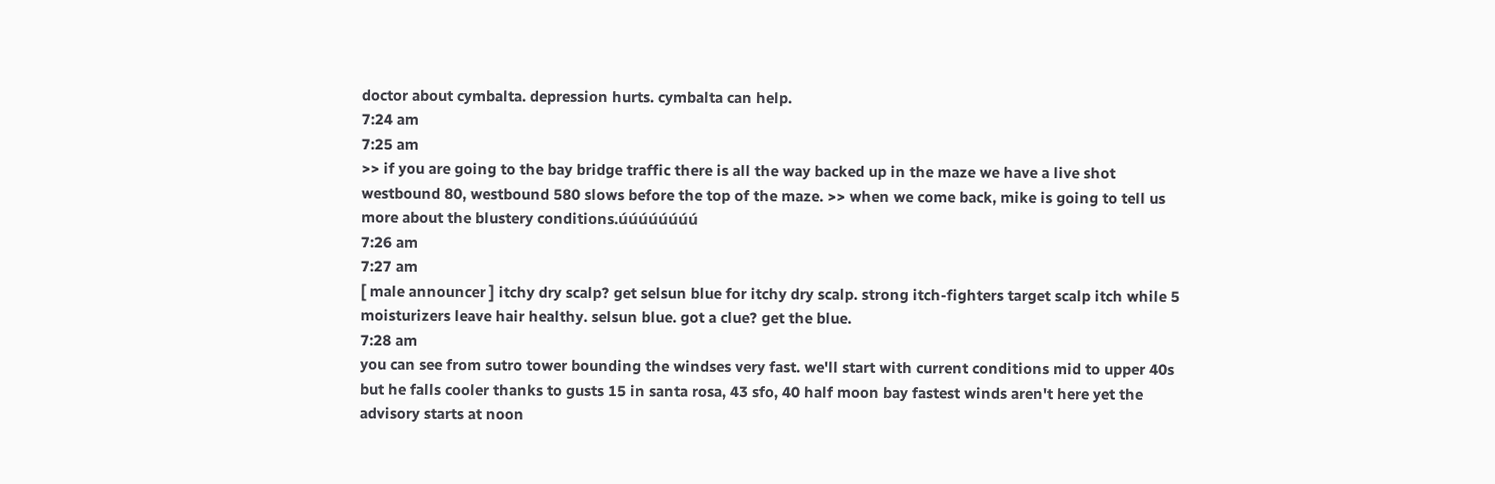doctor about cymbalta. depression hurts. cymbalta can help.
7:24 am
7:25 am
>> if you are going to the bay bridge traffic there is all the way backed up in the maze we have a live shot westbound 80, westbound 580 slows before the top of the maze. >> when we come back, mike is going to tell us more about the blustery conditions.úúúúúúúú
7:26 am
7:27 am
[ male announcer ] itchy dry scalp? get selsun blue for itchy dry scalp. strong itch-fighters target scalp itch while 5 moisturizers leave hair healthy. selsun blue. got a clue? get the blue.
7:28 am
you can see from sutro tower bounding the windses very fast. we'll start with current conditions mid to upper 40s but he falls cooler thanks to gusts 15 in santa rosa, 43 sfo, 40 half moon bay fastest winds aren't here yet the advisory starts at noon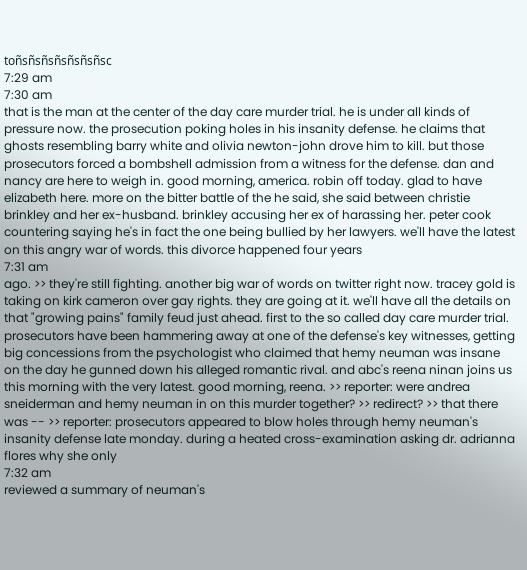toñsñsñsñsñsñsñsc
7:29 am
7:30 am
that is the man at the center of the day care murder trial. he is under all kinds of pressure now. the prosecution poking holes in his insanity defense. he claims that ghosts resembling barry white and olivia newton-john drove him to kill. but those prosecutors forced a bombshell admission from a witness for the defense. dan and nancy are here to weigh in. good morning, america. robin off today. glad to have elizabeth here. more on the bitter battle of the he said, she said between christie brinkley and her ex-husband. brinkley accusing her ex of harassing her. peter cook countering saying he's in fact the one being bullied by her lawyers. we'll have the latest on this angry war of words. this divorce happened four years
7:31 am
ago. >> they're still fighting. another big war of words on twitter right now. tracey gold is taking on kirk cameron over gay rights. they are going at it. we'll have all the details on that "growing pains" family feud just ahead. first to the so called day care murder trial. prosecutors have been hammering away at one of the defense's key witnesses, getting big concessions from the psychologist who claimed that hemy neuman was insane on the day he gunned down his alleged romantic rival. and abc's reena ninan joins us this morning with the very latest. good morning, reena. >> reporter: were andrea sneiderman and hemy neuman in on this murder together? >> redirect? >> that there was -- >> reporter: prosecutors appeared to blow holes through hemy neuman's insanity defense late monday. during a heated cross-examination asking dr. adrianna flores why she only
7:32 am
reviewed a summary of neuman's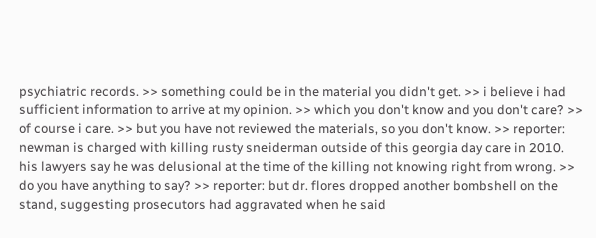psychiatric records. >> something could be in the material you didn't get. >> i believe i had sufficient information to arrive at my opinion. >> which you don't know and you don't care? >> of course i care. >> but you have not reviewed the materials, so you don't know. >> reporter: newman is charged with killing rusty sneiderman outside of this georgia day care in 2010. his lawyers say he was delusional at the time of the killing not knowing right from wrong. >> do you have anything to say? >> reporter: but dr. flores dropped another bombshell on the stand, suggesting prosecutors had aggravated when he said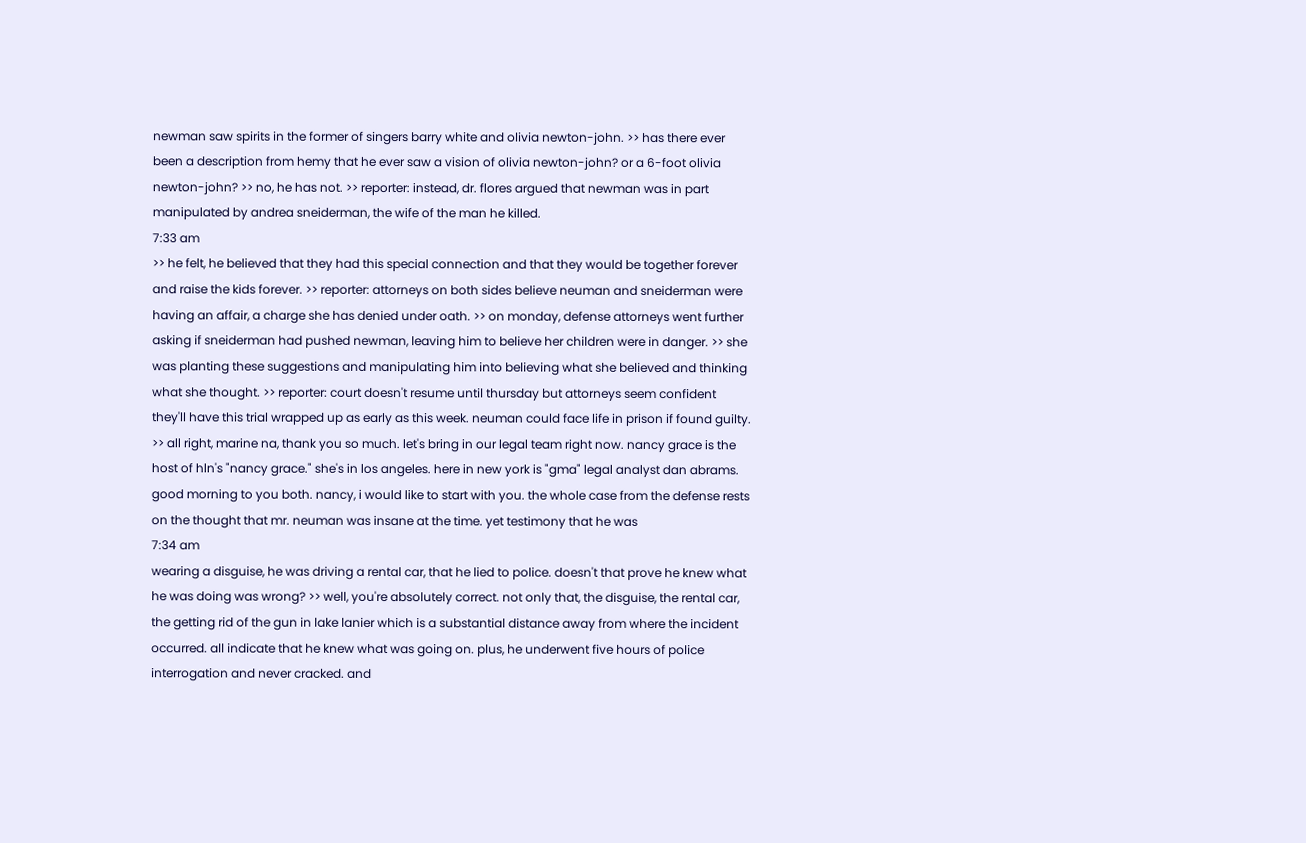newman saw spirits in the former of singers barry white and olivia newton-john. >> has there ever been a description from hemy that he ever saw a vision of olivia newton-john? or a 6-foot olivia newton-john? >> no, he has not. >> reporter: instead, dr. flores argued that newman was in part manipulated by andrea sneiderman, the wife of the man he killed.
7:33 am
>> he felt, he believed that they had this special connection and that they would be together forever and raise the kids forever. >> reporter: attorneys on both sides believe neuman and sneiderman were having an affair, a charge she has denied under oath. >> on monday, defense attorneys went further asking if sneiderman had pushed newman, leaving him to believe her children were in danger. >> she was planting these suggestions and manipulating him into believing what she believed and thinking what she thought. >> reporter: court doesn't resume until thursday but attorneys seem confident they'll have this trial wrapped up as early as this week. neuman could face life in prison if found guilty. >> all right, marine na, thank you so much. let's bring in our legal team right now. nancy grace is the host of hln's "nancy grace." she's in los angeles. here in new york is "gma" legal analyst dan abrams. good morning to you both. nancy, i would like to start with you. the whole case from the defense rests on the thought that mr. neuman was insane at the time. yet testimony that he was
7:34 am
wearing a disguise, he was driving a rental car, that he lied to police. doesn't that prove he knew what he was doing was wrong? >> well, you're absolutely correct. not only that, the disguise, the rental car, the getting rid of the gun in lake lanier which is a substantial distance away from where the incident occurred. all indicate that he knew what was going on. plus, he underwent five hours of police interrogation and never cracked. and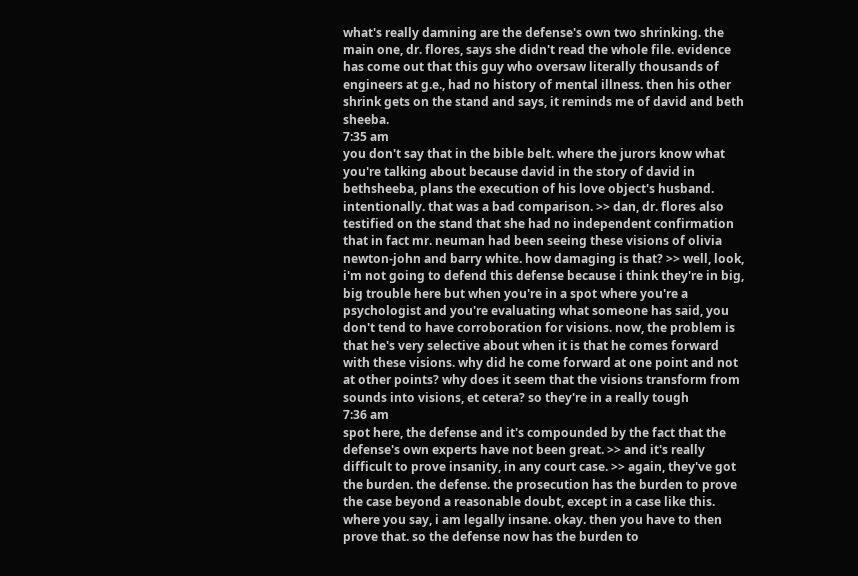what's really damning are the defense's own two shrinking. the main one, dr. flores, says she didn't read the whole file. evidence has come out that this guy who oversaw literally thousands of engineers at g.e., had no history of mental illness. then his other shrink gets on the stand and says, it reminds me of david and beth sheeba.
7:35 am
you don't say that in the bible belt. where the jurors know what you're talking about because david in the story of david in bethsheeba, plans the execution of his love object's husband. intentionally. that was a bad comparison. >> dan, dr. flores also testified on the stand that she had no independent confirmation that in fact mr. neuman had been seeing these visions of olivia newton-john and barry white. how damaging is that? >> well, look, i'm not going to defend this defense because i think they're in big, big trouble here but when you're in a spot where you're a psychologist and you're evaluating what someone has said, you don't tend to have corroboration for visions. now, the problem is that he's very selective about when it is that he comes forward with these visions. why did he come forward at one point and not at other points? why does it seem that the visions transform from sounds into visions, et cetera? so they're in a really tough
7:36 am
spot here, the defense and it's compounded by the fact that the defense's own experts have not been great. >> and it's really difficult to prove insanity, in any court case. >> again, they've got the burden. the defense. the prosecution has the burden to prove the case beyond a reasonable doubt, except in a case like this. where you say, i am legally insane. okay. then you have to then prove that. so the defense now has the burden to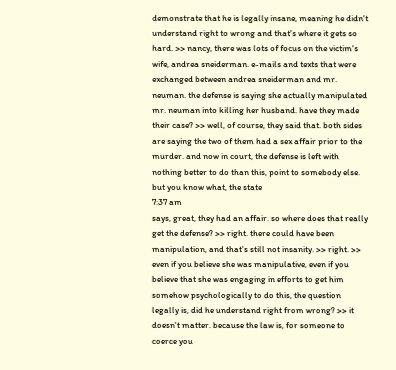demonstrate that he is legally insane, meaning he didn't understand right to wrong and that's where it gets so hard. >> nancy, there was lots of focus on the victim's wife, andrea sneiderman. e-mails and texts that were exchanged between andrea sneiderman and mr. neuman. the defense is saying she actually manipulated mr. neuman into killing her husband. have they made their case? >> well, of course, they said that. both sides are saying the two of them had a sex affair prior to the murder. and now in court, the defense is left with nothing better to do than this, point to somebody else. but you know what, the state
7:37 am
says, great, they had an affair. so where does that really get the defense? >> right. there could have been manipulation, and that's still not insanity. >> right. >> even if you believe she was manipulative, even if you believe that she was engaging in efforts to get him somehow psychologically to do this, the question legally is, did he understand right from wrong? >> it doesn't matter. because the law is, for someone to coerce you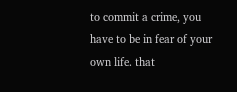to commit a crime, you have to be in fear of your own life. that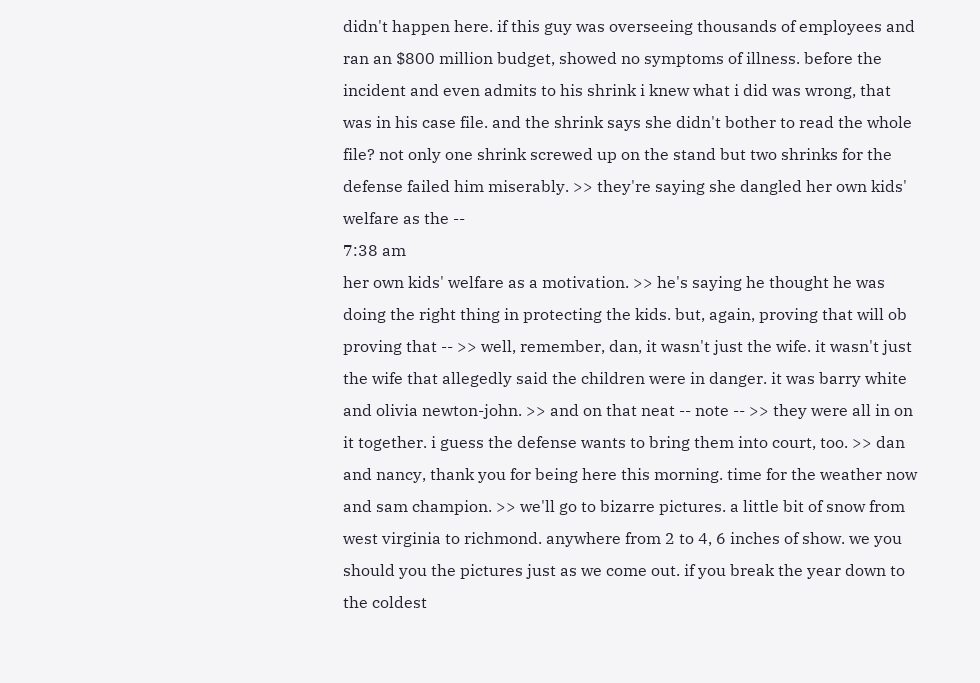didn't happen here. if this guy was overseeing thousands of employees and ran an $800 million budget, showed no symptoms of illness. before the incident and even admits to his shrink i knew what i did was wrong, that was in his case file. and the shrink says she didn't bother to read the whole file? not only one shrink screwed up on the stand but two shrinks for the defense failed him miserably. >> they're saying she dangled her own kids' welfare as the --
7:38 am
her own kids' welfare as a motivation. >> he's saying he thought he was doing the right thing in protecting the kids. but, again, proving that will ob proving that -- >> well, remember, dan, it wasn't just the wife. it wasn't just the wife that allegedly said the children were in danger. it was barry white and olivia newton-john. >> and on that neat -- note -- >> they were all in on it together. i guess the defense wants to bring them into court, too. >> dan and nancy, thank you for being here this morning. time for the weather now and sam champion. >> we'll go to bizarre pictures. a little bit of snow from west virginia to richmond. anywhere from 2 to 4, 6 inches of show. we you should you the pictures just as we come out. if you break the year down to the coldest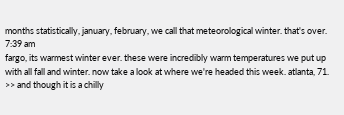months statistically, january, february, we call that meteorological winter. that's over.
7:39 am
fargo, its warmest winter ever. these were incredibly warm temperatures we put up with all fall and winter. now take a look at where we're headed this week. atlanta, 71. >> and though it is a chilly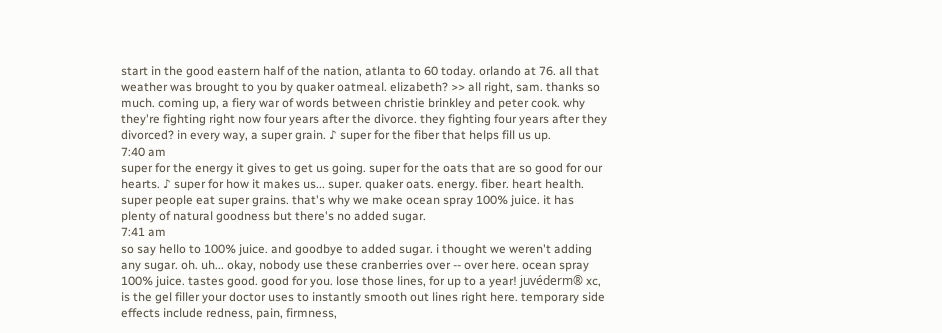start in the good eastern half of the nation, atlanta to 60 today. orlando at 76. all that weather was brought to you by quaker oatmeal. elizabeth? >> all right, sam. thanks so much. coming up, a fiery war of words between christie brinkley and peter cook. why they're fighting right now four years after the divorce. they fighting four years after they divorced? in every way, a super grain. ♪ super for the fiber that helps fill us up.
7:40 am
super for the energy it gives to get us going. super for the oats that are so good for our hearts. ♪ super for how it makes us... super. quaker oats. energy. fiber. heart health. super people eat super grains. that's why we make ocean spray 100% juice. it has plenty of natural goodness but there's no added sugar.
7:41 am
so say hello to 100% juice. and goodbye to added sugar. i thought we weren't adding any sugar. oh. uh... okay, nobody use these cranberries over -- over here. ocean spray 100% juice. tastes good. good for you. lose those lines, for up to a year! juvéderm® xc, is the gel filler your doctor uses to instantly smooth out lines right here. temporary side effects include redness, pain, firmness,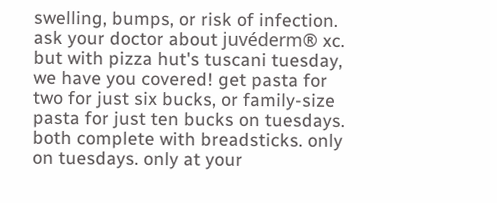swelling, bumps, or risk of infection. ask your doctor about juvéderm® xc. but with pizza hut's tuscani tuesday, we have you covered! get pasta for two for just six bucks, or family-size pasta for just ten bucks on tuesdays. both complete with breadsticks. only on tuesdays. only at your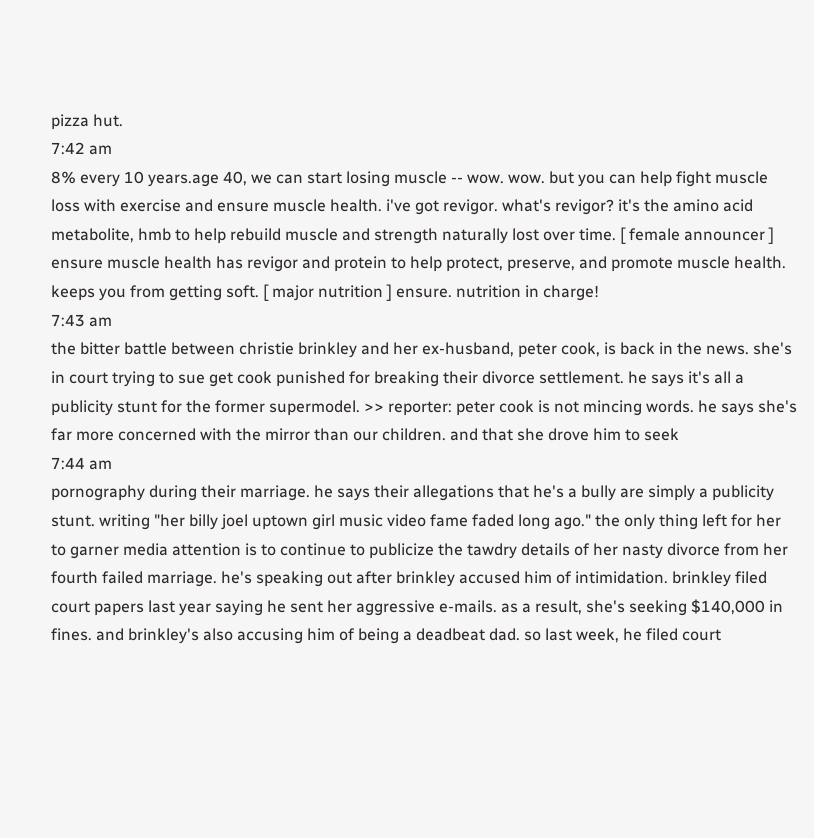pizza hut.
7:42 am
8% every 10 years.age 40, we can start losing muscle -- wow. wow. but you can help fight muscle loss with exercise and ensure muscle health. i've got revigor. what's revigor? it's the amino acid metabolite, hmb to help rebuild muscle and strength naturally lost over time. [ female announcer ] ensure muscle health has revigor and protein to help protect, preserve, and promote muscle health. keeps you from getting soft. [ major nutrition ] ensure. nutrition in charge!
7:43 am
the bitter battle between christie brinkley and her ex-husband, peter cook, is back in the news. she's in court trying to sue get cook punished for breaking their divorce settlement. he says it's all a publicity stunt for the former supermodel. >> reporter: peter cook is not mincing words. he says she's far more concerned with the mirror than our children. and that she drove him to seek
7:44 am
pornography during their marriage. he says their allegations that he's a bully are simply a publicity stunt. writing "her billy joel uptown girl music video fame faded long ago." the only thing left for her to garner media attention is to continue to publicize the tawdry details of her nasty divorce from her fourth failed marriage. he's speaking out after brinkley accused him of intimidation. brinkley filed court papers last year saying he sent her aggressive e-mails. as a result, she's seeking $140,000 in fines. and brinkley's also accusing him of being a deadbeat dad. so last week, he filed court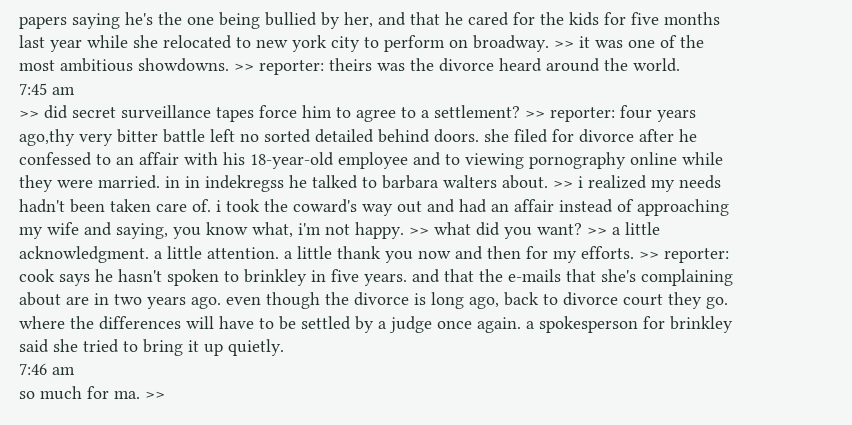papers saying he's the one being bullied by her, and that he cared for the kids for five months last year while she relocated to new york city to perform on broadway. >> it was one of the most ambitious showdowns. >> reporter: theirs was the divorce heard around the world.
7:45 am
>> did secret surveillance tapes force him to agree to a settlement? >> reporter: four years ago,thy very bitter battle left no sorted detailed behind doors. she filed for divorce after he confessed to an affair with his 18-year-old employee and to viewing pornography online while they were married. in in indekregss he talked to barbara walters about. >> i realized my needs hadn't been taken care of. i took the coward's way out and had an affair instead of approaching my wife and saying, you know what, i'm not happy. >> what did you want? >> a little acknowledgment. a little attention. a little thank you now and then for my efforts. >> reporter: cook says he hasn't spoken to brinkley in five years. and that the e-mails that she's complaining about are in two years ago. even though the divorce is long ago, back to divorce court they go. where the differences will have to be settled by a judge once again. a spokesperson for brinkley said she tried to bring it up quietly.
7:46 am
so much for ma. >>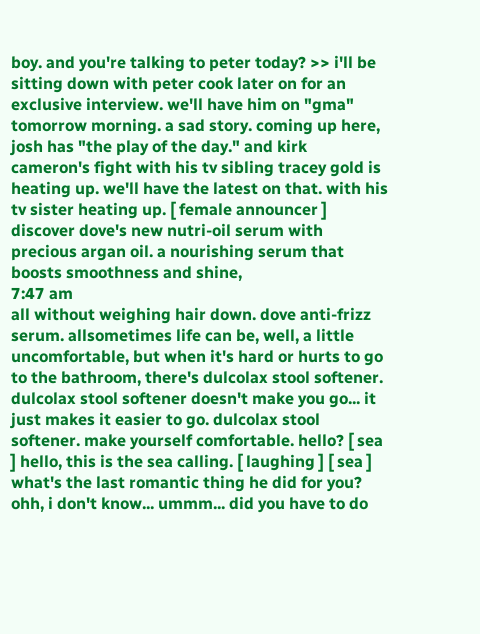boy. and you're talking to peter today? >> i'll be sitting down with peter cook later on for an exclusive interview. we'll have him on "gma" tomorrow morning. a sad story. coming up here, josh has "the play of the day." and kirk cameron's fight with his tv sibling tracey gold is heating up. we'll have the latest on that. with his tv sister heating up. [ female announcer ] discover dove's new nutri-oil serum with precious argan oil. a nourishing serum that boosts smoothness and shine,
7:47 am
all without weighing hair down. dove anti-frizz serum. allsometimes life can be, well, a little uncomfortable, but when it's hard or hurts to go to the bathroom, there's dulcolax stool softener. dulcolax stool softener doesn't make you go... it just makes it easier to go. dulcolax stool softener. make yourself comfortable. hello? [ sea ] hello, this is the sea calling. [ laughing ] [ sea ] what's the last romantic thing he did for you? ohh, i don't know... ummm... did you have to do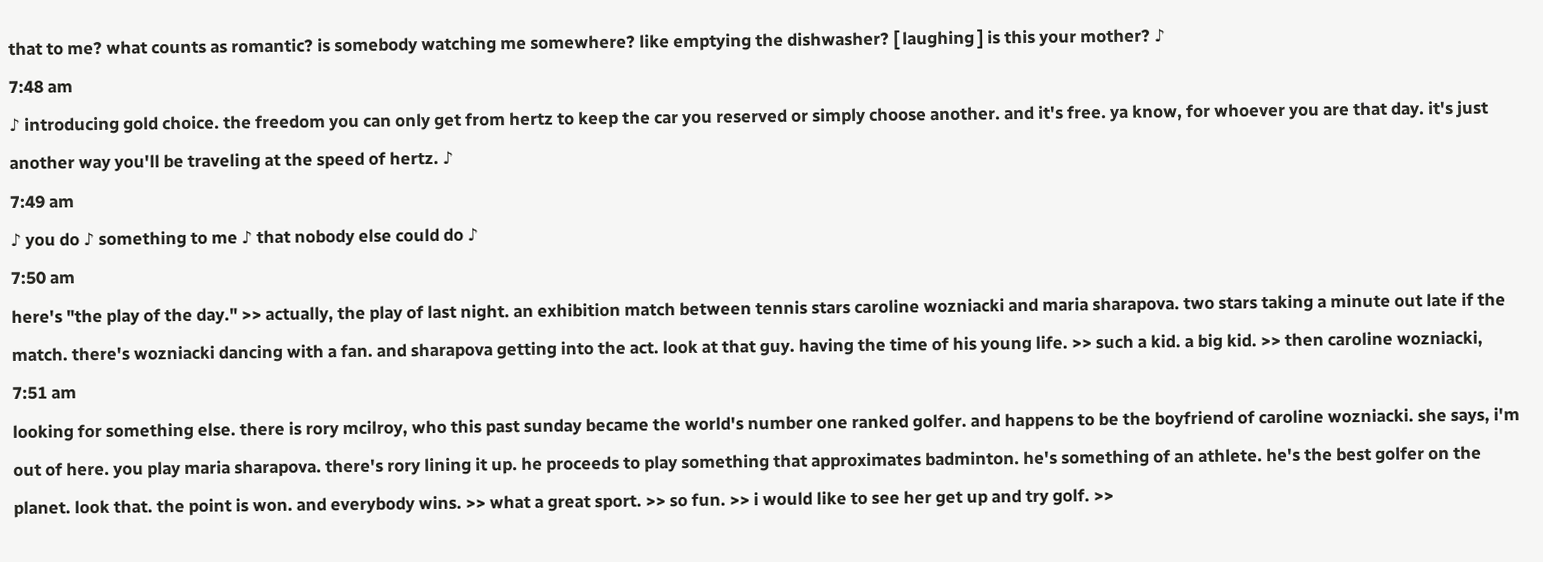that to me? what counts as romantic? is somebody watching me somewhere? like emptying the dishwasher? [ laughing ] is this your mother? ♪
7:48 am
♪ introducing gold choice. the freedom you can only get from hertz to keep the car you reserved or simply choose another. and it's free. ya know, for whoever you are that day. it's just another way you'll be traveling at the speed of hertz. ♪
7:49 am
♪ you do ♪ something to me ♪ that nobody else could do ♪
7:50 am
here's "the play of the day." >> actually, the play of last night. an exhibition match between tennis stars caroline wozniacki and maria sharapova. two stars taking a minute out late if the match. there's wozniacki dancing with a fan. and sharapova getting into the act. look at that guy. having the time of his young life. >> such a kid. a big kid. >> then caroline wozniacki,
7:51 am
looking for something else. there is rory mcilroy, who this past sunday became the world's number one ranked golfer. and happens to be the boyfriend of caroline wozniacki. she says, i'm out of here. you play maria sharapova. there's rory lining it up. he proceeds to play something that approximates badminton. he's something of an athlete. he's the best golfer on the planet. look that. the point is won. and everybody wins. >> what a great sport. >> so fun. >> i would like to see her get up and try golf. >>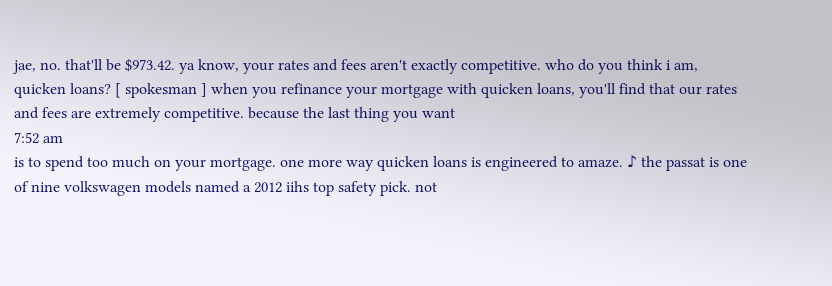jae, no. that'll be $973.42. ya know, your rates and fees aren't exactly competitive. who do you think i am, quicken loans? [ spokesman ] when you refinance your mortgage with quicken loans, you'll find that our rates and fees are extremely competitive. because the last thing you want
7:52 am
is to spend too much on your mortgage. one more way quicken loans is engineered to amaze. ♪ the passat is one of nine volkswagen models named a 2012 iihs top safety pick. not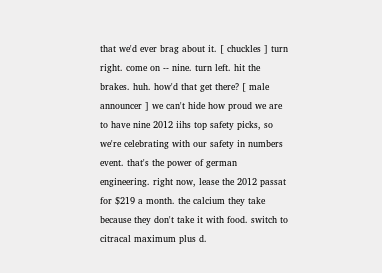that we'd ever brag about it. [ chuckles ] turn right. come on -- nine. turn left. hit the brakes. huh. how'd that get there? [ male announcer ] we can't hide how proud we are to have nine 2012 iihs top safety picks, so we're celebrating with our safety in numbers event. that's the power of german engineering. right now, lease the 2012 passat for $219 a month. the calcium they take because they don't take it with food. switch to citracal maximum plus d.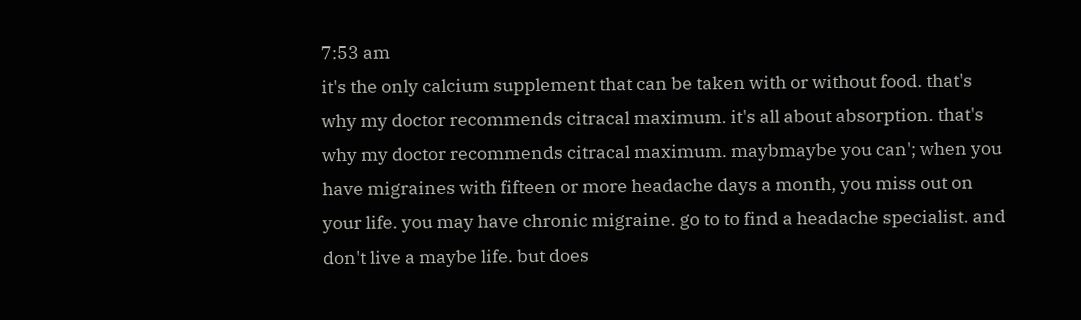7:53 am
it's the only calcium supplement that can be taken with or without food. that's why my doctor recommends citracal maximum. it's all about absorption. that's why my doctor recommends citracal maximum. maybmaybe you can'; when you have migraines with fifteen or more headache days a month, you miss out on your life. you may have chronic migraine. go to to find a headache specialist. and don't live a maybe life. but does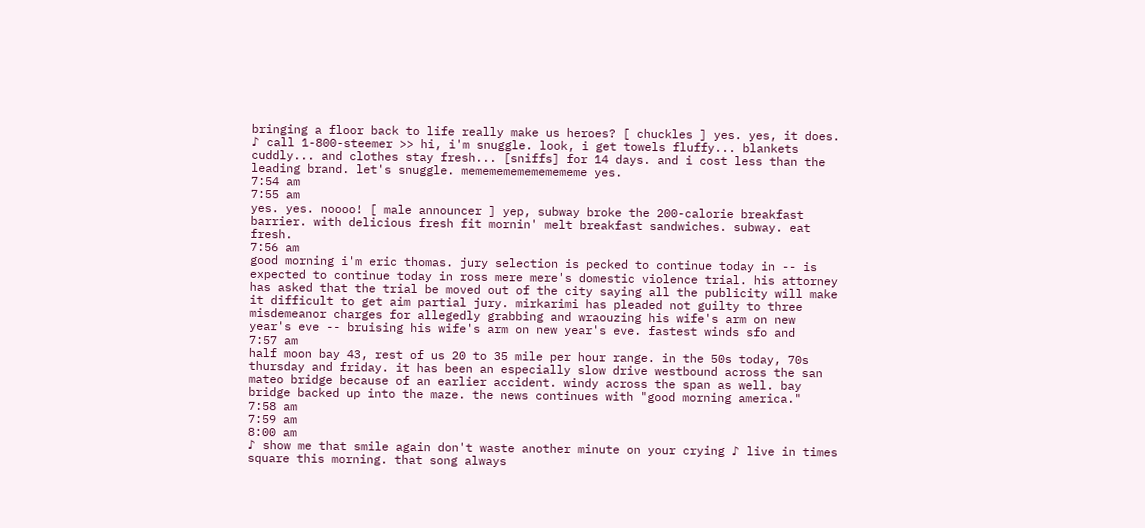bringing a floor back to life really make us heroes? [ chuckles ] yes. yes, it does. ♪ call 1-800-steemer >> hi, i'm snuggle. look, i get towels fluffy... blankets cuddly... and clothes stay fresh... [sniffs] for 14 days. and i cost less than the leading brand. let's snuggle. mememememememememe yes.
7:54 am
7:55 am
yes. yes. noooo! [ male announcer ] yep, subway broke the 200-calorie breakfast barrier. with delicious fresh fit mornin' melt breakfast sandwiches. subway. eat fresh.
7:56 am
good morning i'm eric thomas. jury selection is pecked to continue today in -- is expected to continue today in ross mere mere's domestic violence trial. his attorney has asked that the trial be moved out of the city saying all the publicity will make it difficult to get aim partial jury. mirkarimi has pleaded not guilty to three misdemeanor charges for allegedly grabbing and wraouzing his wife's arm on new year's eve -- bruising his wife's arm on new year's eve. fastest winds sfo and
7:57 am
half moon bay 43, rest of us 20 to 35 mile per hour range. in the 50s today, 70s thursday and friday. it has been an especially slow drive westbound across the san mateo bridge because of an earlier accident. windy across the span as well. bay bridge backed up into the maze. the news continues with "good morning america."
7:58 am
7:59 am
8:00 am
♪ show me that smile again don't waste another minute on your crying ♪ live in times square this morning. that song always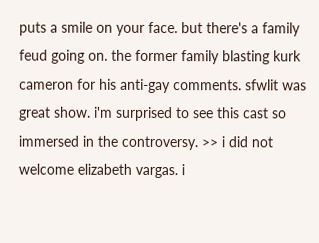puts a smile on your face. but there's a family feud going on. the former family blasting kurk cameron for his anti-gay comments. sfwlit was great show. i'm surprised to see this cast so immersed in the controversy. >> i did not welcome elizabeth vargas. i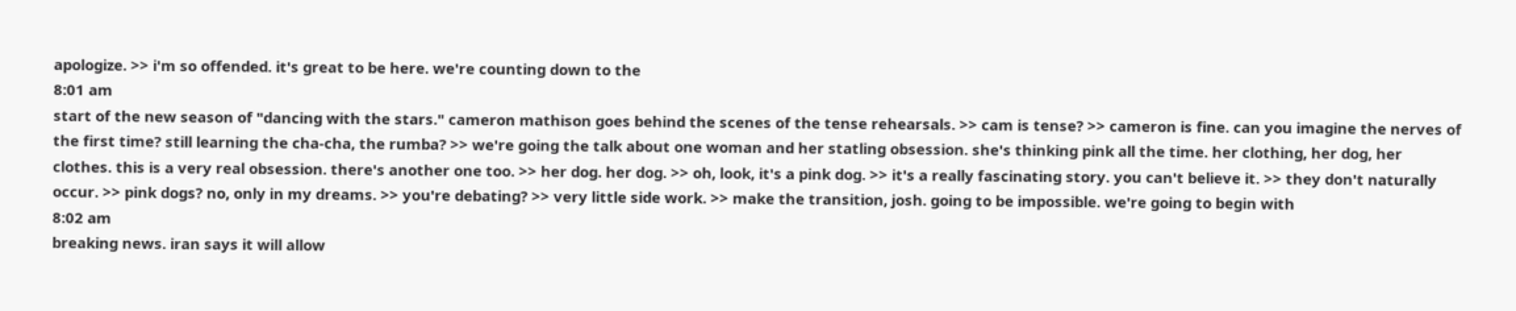apologize. >> i'm so offended. it's great to be here. we're counting down to the
8:01 am
start of the new season of "dancing with the stars." cameron mathison goes behind the scenes of the tense rehearsals. >> cam is tense? >> cameron is fine. can you imagine the nerves of the first time? still learning the cha-cha, the rumba? >> we're going the talk about one woman and her statling obsession. she's thinking pink all the time. her clothing, her dog, her clothes. this is a very real obsession. there's another one too. >> her dog. her dog. >> oh, look, it's a pink dog. >> it's a really fascinating story. you can't believe it. >> they don't naturally occur. >> pink dogs? no, only in my dreams. >> you're debating? >> very little side work. >> make the transition, josh. going to be impossible. we're going to begin with
8:02 am
breaking news. iran says it will allow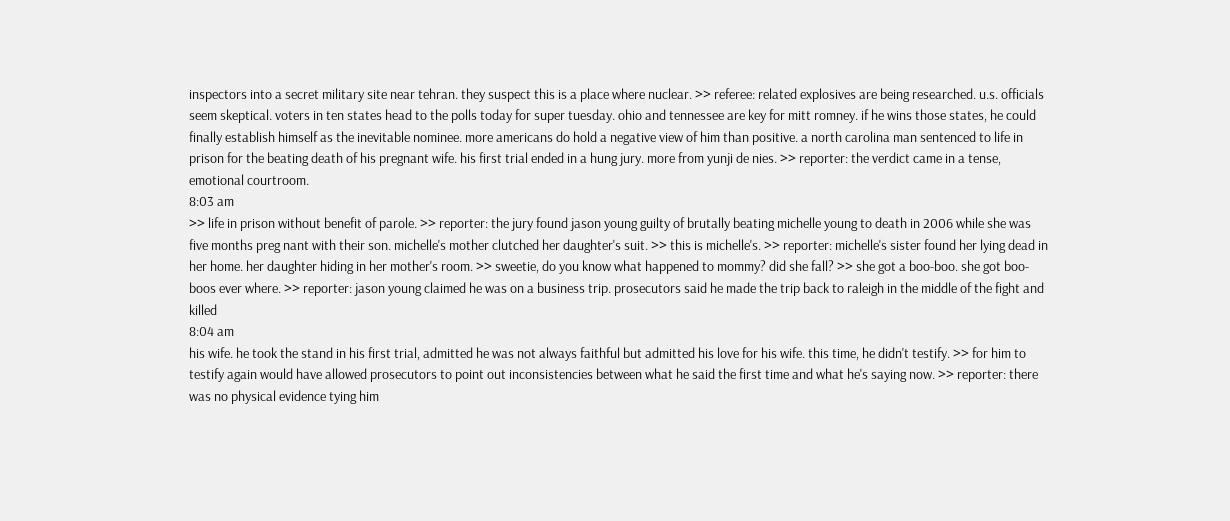inspectors into a secret military site near tehran. they suspect this is a place where nuclear. >> referee: related explosives are being researched. u.s. officials seem skeptical. voters in ten states head to the polls today for super tuesday. ohio and tennessee are key for mitt romney. if he wins those states, he could finally establish himself as the inevitable nominee. more americans do hold a negative view of him than positive. a north carolina man sentenced to life in prison for the beating death of his pregnant wife. his first trial ended in a hung jury. more from yunji de nies. >> reporter: the verdict came in a tense, emotional courtroom.
8:03 am
>> life in prison without benefit of parole. >> reporter: the jury found jason young guilty of brutally beating michelle young to death in 2006 while she was five months preg nant with their son. michelle's mother clutched her daughter's suit. >> this is michelle's. >> reporter: michelle's sister found her lying dead in her home. her daughter hiding in her mother's room. >> sweetie, do you know what happened to mommy? did she fall? >> she got a boo-boo. she got boo-boos ever where. >> reporter: jason young claimed he was on a business trip. prosecutors said he made the trip back to raleigh in the middle of the fight and killed
8:04 am
his wife. he took the stand in his first trial, admitted he was not always faithful but admitted his love for his wife. this time, he didn't testify. >> for him to testify again would have allowed prosecutors to point out inconsistencies between what he said the first time and what he's saying now. >> reporter: there was no physical evidence tying him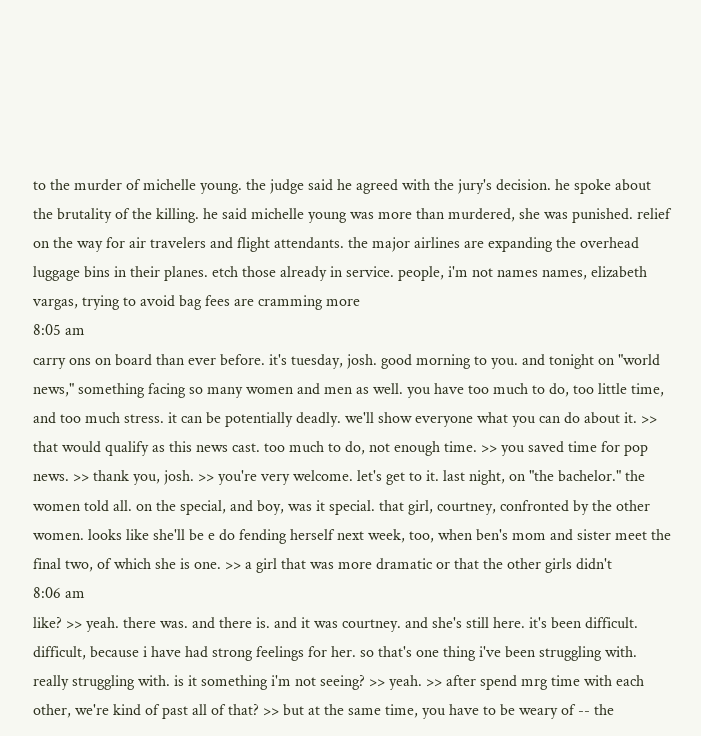to the murder of michelle young. the judge said he agreed with the jury's decision. he spoke about the brutality of the killing. he said michelle young was more than murdered, she was punished. relief on the way for air travelers and flight attendants. the major airlines are expanding the overhead luggage bins in their planes. etch those already in service. people, i'm not names names, elizabeth vargas, trying to avoid bag fees are cramming more
8:05 am
carry ons on board than ever before. it's tuesday, josh. good morning to you. and tonight on "world news," something facing so many women and men as well. you have too much to do, too little time, and too much stress. it can be potentially deadly. we'll show everyone what you can do about it. >> that would qualify as this news cast. too much to do, not enough time. >> you saved time for pop news. >> thank you, josh. >> you're very welcome. let's get to it. last night, on "the bachelor." the women told all. on the special, and boy, was it special. that girl, courtney, confronted by the other women. looks like she'll be e do fending herself next week, too, when ben's mom and sister meet the final two, of which she is one. >> a girl that was more dramatic or that the other girls didn't
8:06 am
like? >> yeah. there was. and there is. and it was courtney. and she's still here. it's been difficult. difficult, because i have had strong feelings for her. so that's one thing i've been struggling with. really struggling with. is it something i'm not seeing? >> yeah. >> after spend mrg time with each other, we're kind of past all of that? >> but at the same time, you have to be weary of -- the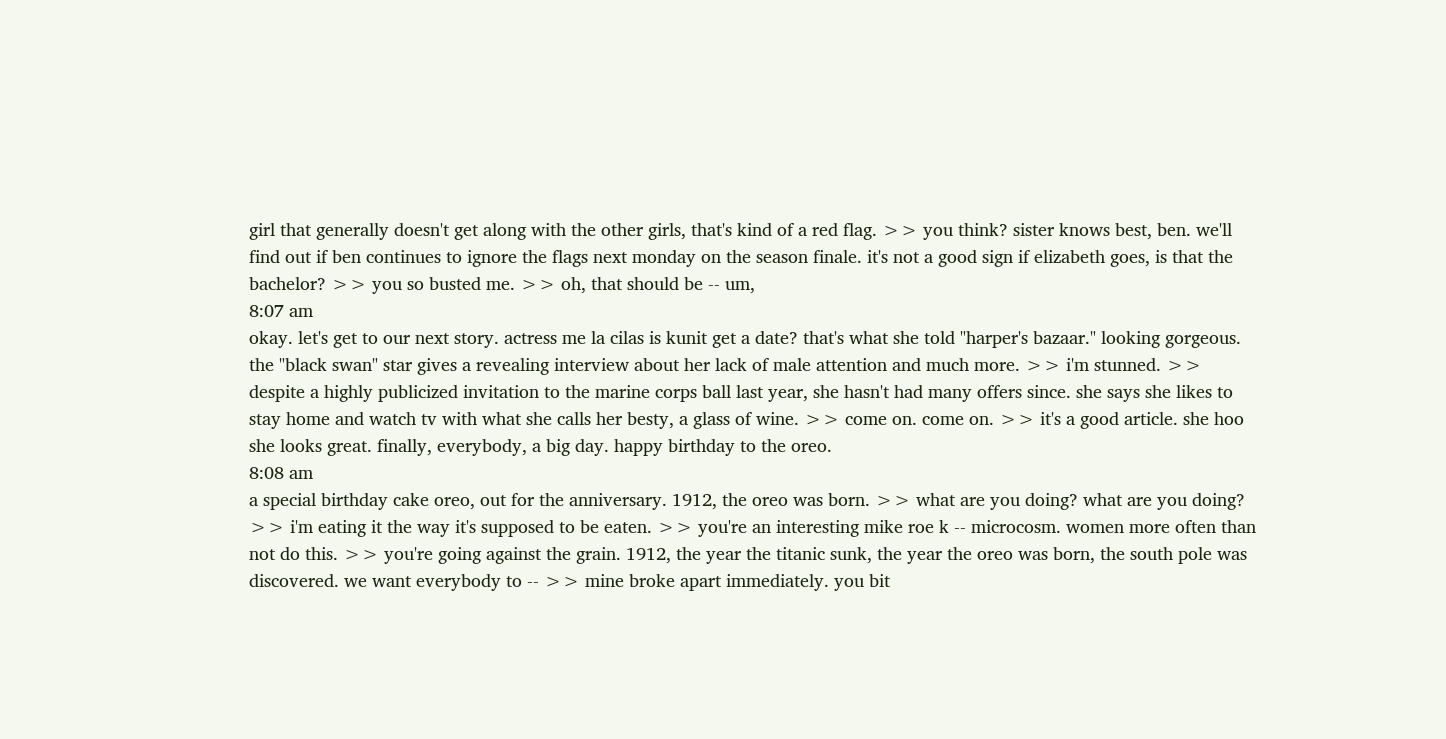girl that generally doesn't get along with the other girls, that's kind of a red flag. >> you think? sister knows best, ben. we'll find out if ben continues to ignore the flags next monday on the season finale. it's not a good sign if elizabeth goes, is that the bachelor? >> you so busted me. >> oh, that should be -- um,
8:07 am
okay. let's get to our next story. actress me la cilas is kunit get a date? that's what she told "harper's bazaar." looking gorgeous. the "black swan" star gives a revealing interview about her lack of male attention and much more. >> i'm stunned. >> despite a highly publicized invitation to the marine corps ball last year, she hasn't had many offers since. she says she likes to stay home and watch tv with what she calls her besty, a glass of wine. >> come on. come on. >> it's a good article. she hoo she looks great. finally, everybody, a big day. happy birthday to the oreo.
8:08 am
a special birthday cake oreo, out for the anniversary. 1912, the oreo was born. >> what are you doing? what are you doing? >> i'm eating it the way it's supposed to be eaten. >> you're an interesting mike roe k -- microcosm. women more often than not do this. >> you're going against the grain. 1912, the year the titanic sunk, the year the oreo was born, the south pole was discovered. we want everybody to -- >> mine broke apart immediately. you bit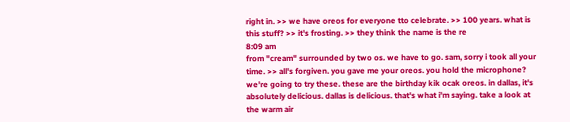right in. >> we have oreos for everyone tto celebrate. >> 100 years. what is this stuff? >> it's frosting. >> they think the name is the re
8:09 am
from "cream" surrounded by two os. we have to go. sam, sorry i took all your time. >> all's forgiven. you gave me your oreos. you hold the microphone? we're going to try these. these are the birthday kik ocak oreos. in dallas, it's absolutely delicious. dallas is delicious. that's what i'm saying. take a look at the warm air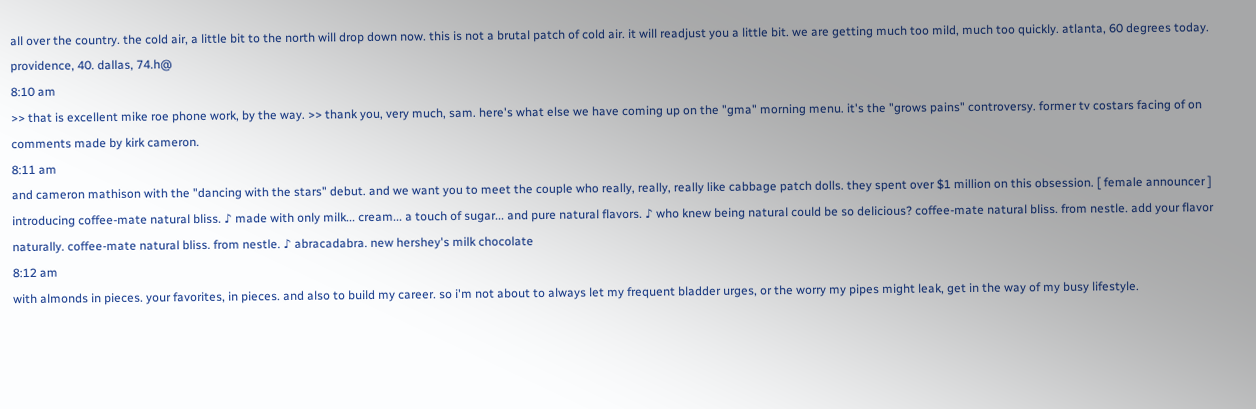all over the country. the cold air, a little bit to the north will drop down now. this is not a brutal patch of cold air. it will readjust you a little bit. we are getting much too mild, much too quickly. atlanta, 60 degrees today. providence, 40. dallas, 74.h@
8:10 am
>> that is excellent mike roe phone work, by the way. >> thank you, very much, sam. here's what else we have coming up on the "gma" morning menu. it's the "grows pains" controversy. former tv costars facing of on comments made by kirk cameron.
8:11 am
and cameron mathison with the "dancing with the stars" debut. and we want you to meet the couple who really, really, really like cabbage patch dolls. they spent over $1 million on this obsession. [ female announcer ] introducing coffee-mate natural bliss. ♪ made with only milk... cream... a touch of sugar... and pure natural flavors. ♪ who knew being natural could be so delicious? coffee-mate natural bliss. from nestle. add your flavor naturally. coffee-mate natural bliss. from nestle. ♪ abracadabra. new hershey's milk chocolate
8:12 am
with almonds in pieces. your favorites, in pieces. and also to build my career. so i'm not about to always let my frequent bladder urges, or the worry my pipes might leak, get in the way of my busy lifestyle.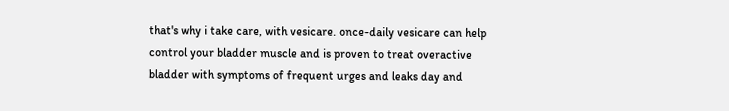that's why i take care, with vesicare. once-daily vesicare can help control your bladder muscle and is proven to treat overactive bladder with symptoms of frequent urges and leaks day and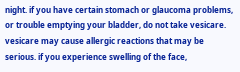night. if you have certain stomach or glaucoma problems, or trouble emptying your bladder, do not take vesicare. vesicare may cause allergic reactions that may be serious. if you experience swelling of the face,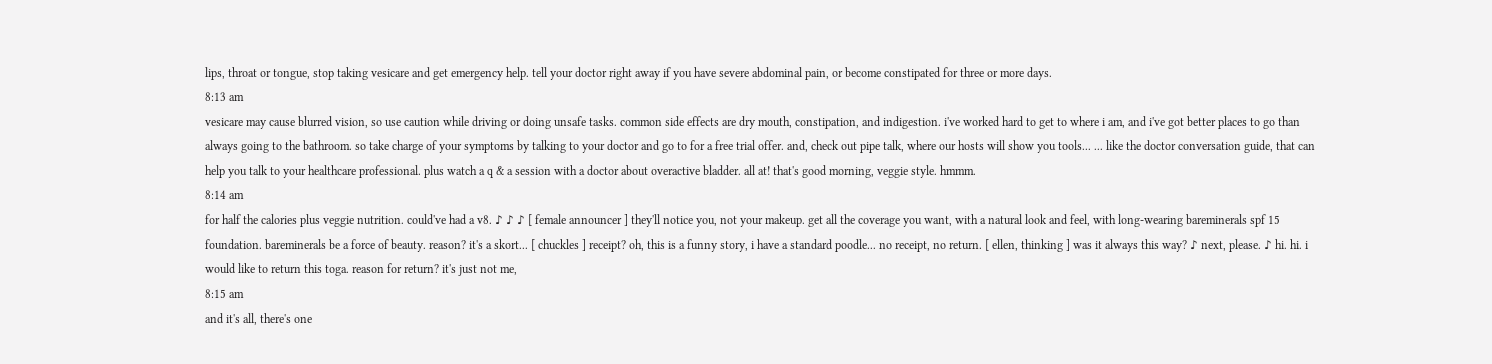lips, throat or tongue, stop taking vesicare and get emergency help. tell your doctor right away if you have severe abdominal pain, or become constipated for three or more days.
8:13 am
vesicare may cause blurred vision, so use caution while driving or doing unsafe tasks. common side effects are dry mouth, constipation, and indigestion. i've worked hard to get to where i am, and i've got better places to go than always going to the bathroom. so take charge of your symptoms by talking to your doctor and go to for a free trial offer. and, check out pipe talk, where our hosts will show you tools... ... like the doctor conversation guide, that can help you talk to your healthcare professional. plus watch a q & a session with a doctor about overactive bladder. all at! that's good morning, veggie style. hmmm.
8:14 am
for half the calories plus veggie nutrition. could've had a v8. ♪ ♪ ♪ [ female announcer ] they'll notice you, not your makeup. get all the coverage you want, with a natural look and feel, with long-wearing bareminerals spf 15 foundation. bareminerals be a force of beauty. reason? it's a skort... [ chuckles ] receipt? oh, this is a funny story, i have a standard poodle... no receipt, no return. [ ellen, thinking ] was it always this way? ♪ next, please. ♪ hi. hi. i would like to return this toga. reason for return? it's just not me,
8:15 am
and it's all, there's one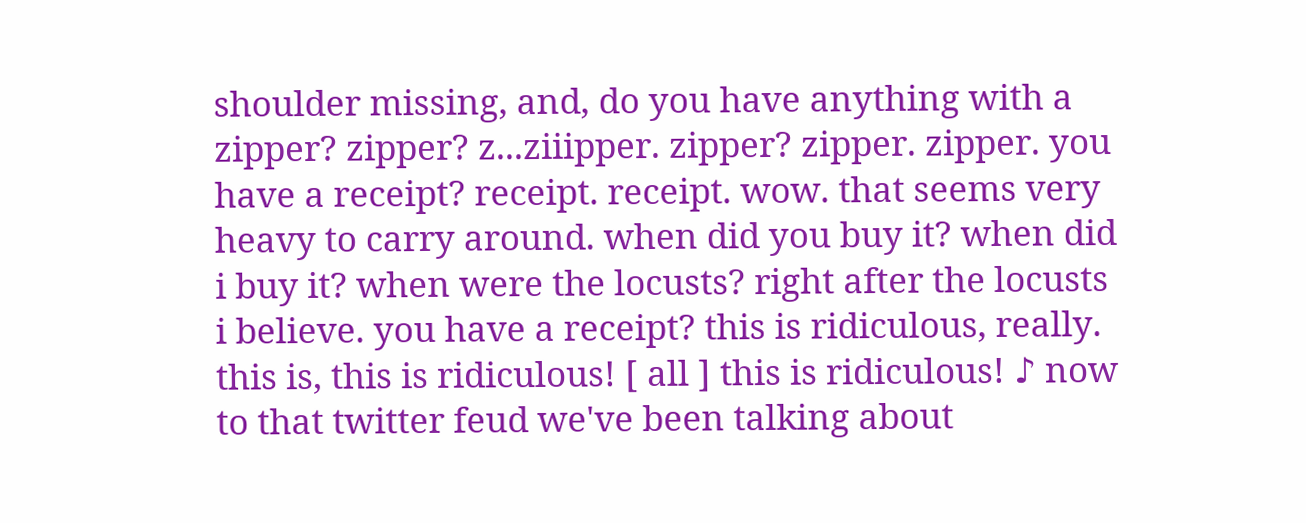shoulder missing, and, do you have anything with a zipper? zipper? z...ziiipper. zipper? zipper. zipper. you have a receipt? receipt. receipt. wow. that seems very heavy to carry around. when did you buy it? when did i buy it? when were the locusts? right after the locusts i believe. you have a receipt? this is ridiculous, really. this is, this is ridiculous! [ all ] this is ridiculous! ♪ now to that twitter feud we've been talking about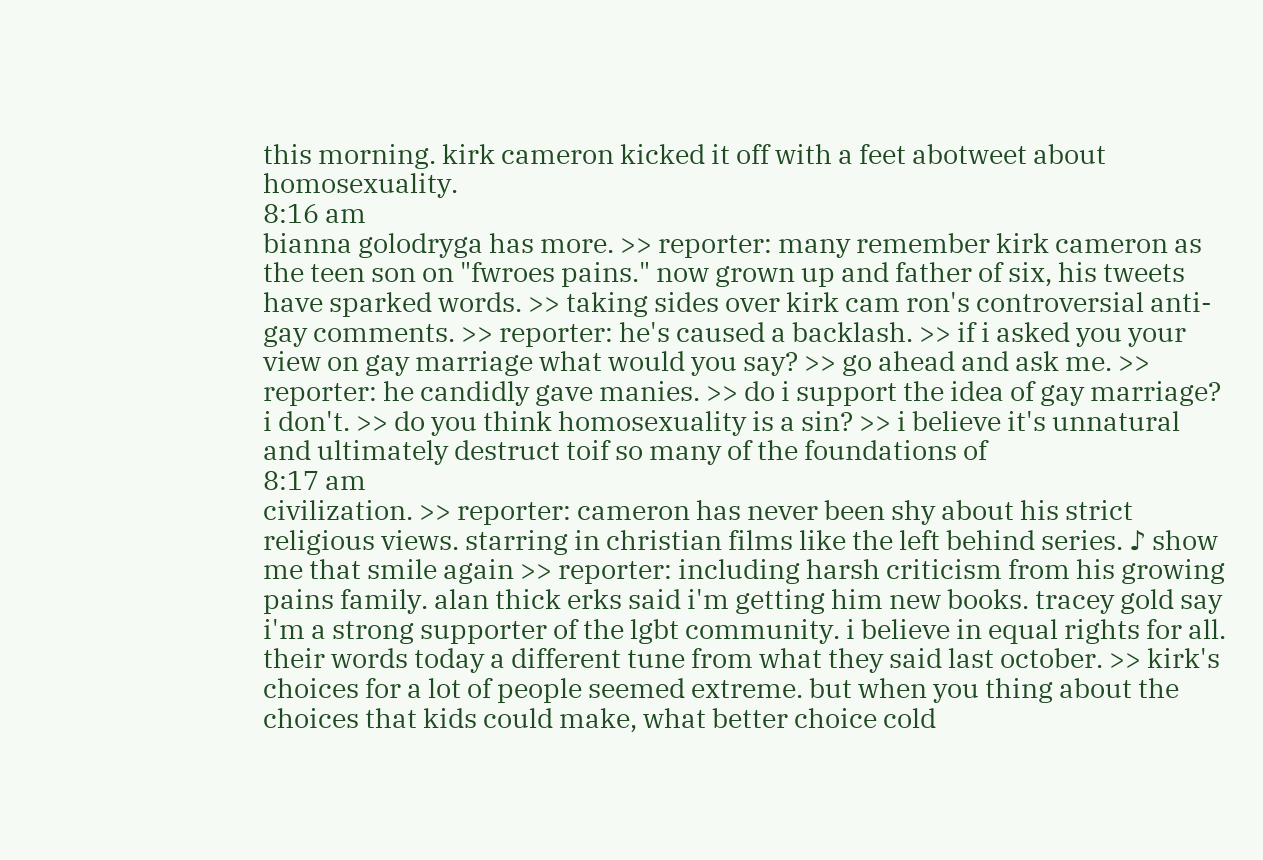this morning. kirk cameron kicked it off with a feet abotweet about homosexuality.
8:16 am
bianna golodryga has more. >> reporter: many remember kirk cameron as the teen son on "fwroes pains." now grown up and father of six, his tweets have sparked words. >> taking sides over kirk cam ron's controversial anti-gay comments. >> reporter: he's caused a backlash. >> if i asked you your view on gay marriage what would you say? >> go ahead and ask me. >> reporter: he candidly gave manies. >> do i support the idea of gay marriage? i don't. >> do you think homosexuality is a sin? >> i believe it's unnatural and ultimately destruct toif so many of the foundations of
8:17 am
civilization. >> reporter: cameron has never been shy about his strict religious views. starring in christian films like the left behind series. ♪ show me that smile again >> reporter: including harsh criticism from his growing pains family. alan thick erks said i'm getting him new books. tracey gold say i'm a strong supporter of the lgbt community. i believe in equal rights for all. their words today a different tune from what they said last october. >> kirk's choices for a lot of people seemed extreme. but when you thing about the choices that kids could make, what better choice cold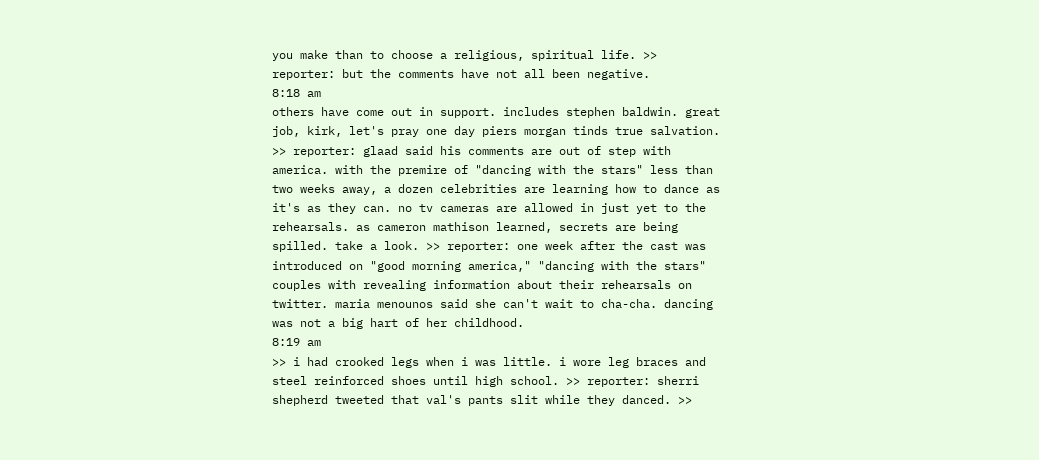you make than to choose a religious, spiritual life. >> reporter: but the comments have not all been negative.
8:18 am
others have come out in support. includes stephen baldwin. great job, kirk, let's pray one day piers morgan tinds true salvation. >> reporter: glaad said his comments are out of step with america. with the premire of "dancing with the stars" less than two weeks away, a dozen celebrities are learning how to dance as it's as they can. no tv cameras are allowed in just yet to the rehearsals. as cameron mathison learned, secrets are being spilled. take a look. >> reporter: one week after the cast was introduced on "good morning america," "dancing with the stars" couples with revealing information about their rehearsals on twitter. maria menounos said she can't wait to cha-cha. dancing was not a big hart of her childhood.
8:19 am
>> i had crooked legs when i was little. i wore leg braces and steel reinforced shoes until high school. >> reporter: sherri shepherd tweeted that val's pants slit while they danced. >>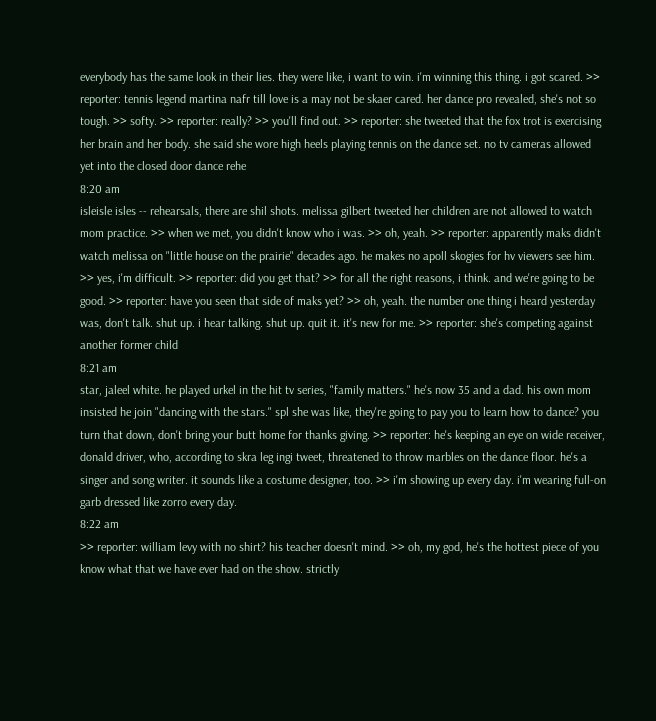everybody has the same look in their lies. they were like, i want to win. i'm winning this thing. i got scared. >> reporter: tennis legend martina nafr till love is a may not be skaer cared. her dance pro revealed, she's not so tough. >> softy. >> reporter: really? >> you'll find out. >> reporter: she tweeted that the fox trot is exercising her brain and her body. she said she wore high heels playing tennis on the dance set. no tv cameras allowed yet into the closed door dance rehe
8:20 am
isleisle isles -- rehearsals, there are shil shots. melissa gilbert tweeted her children are not allowed to watch mom practice. >> when we met, you didn't know who i was. >> oh, yeah. >> reporter: apparently maks didn't watch melissa on "little house on the prairie" decades ago. he makes no apoll skogies for hv viewers see him. >> yes, i'm difficult. >> reporter: did you get that? >> for all the right reasons, i think. and we're going to be good. >> reporter: have you seen that side of maks yet? >> oh, yeah. the number one thing i heard yesterday was, don't talk. shut up. i hear talking. shut up. quit it. it's new for me. >> reporter: she's competing against another former child
8:21 am
star, jaleel white. he played urkel in the hit tv series, "family matters." he's now 35 and a dad. his own mom insisted he join "dancing with the stars." spl she was like, they're going to pay you to learn how to dance? you turn that down, don't bring your butt home for thanks giving. >> reporter: he's keeping an eye on wide receiver, donald driver, who, according to skra leg ingi tweet, threatened to throw marbles on the dance floor. he's a singer and song writer. it sounds like a costume designer, too. >> i'm showing up every day. i'm wearing full-on garb dressed like zorro every day.
8:22 am
>> reporter: william levy with no shirt? his teacher doesn't mind. >> oh, my god, he's the hottest piece of you know what that we have ever had on the show. strictly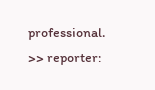professional. >> reporter: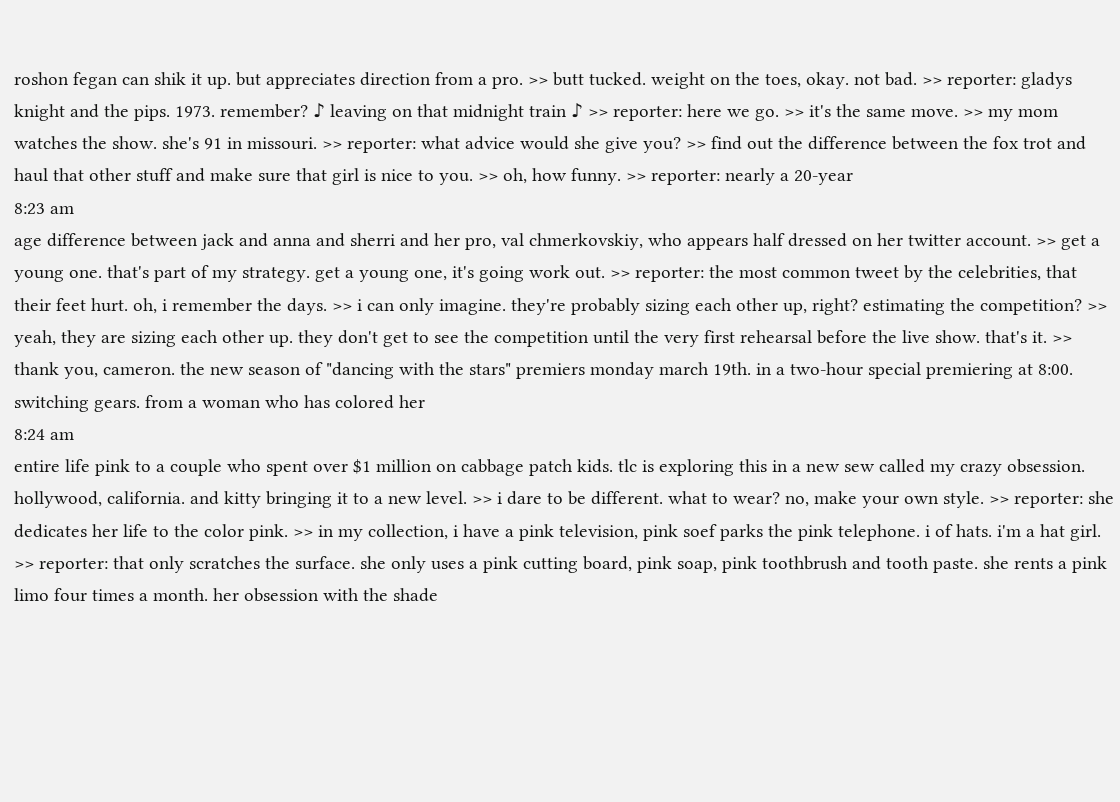roshon fegan can shik it up. but appreciates direction from a pro. >> butt tucked. weight on the toes, okay. not bad. >> reporter: gladys knight and the pips. 1973. remember? ♪ leaving on that midnight train ♪ >> reporter: here we go. >> it's the same move. >> my mom watches the show. she's 91 in missouri. >> reporter: what advice would she give you? >> find out the difference between the fox trot and haul that other stuff and make sure that girl is nice to you. >> oh, how funny. >> reporter: nearly a 20-year
8:23 am
age difference between jack and anna and sherri and her pro, val chmerkovskiy, who appears half dressed on her twitter account. >> get a young one. that's part of my strategy. get a young one, it's going work out. >> reporter: the most common tweet by the celebrities, that their feet hurt. oh, i remember the days. >> i can only imagine. they're probably sizing each other up, right? estimating the competition? >> yeah, they are sizing each other up. they don't get to see the competition until the very first rehearsal before the live show. that's it. >> thank you, cameron. the new season of "dancing with the stars" premiers monday march 19th. in a two-hour special premiering at 8:00. switching gears. from a woman who has colored her
8:24 am
entire life pink to a couple who spent over $1 million on cabbage patch kids. tlc is exploring this in a new sew called my crazy obsession. hollywood, california. and kitty bringing it to a new level. >> i dare to be different. what to wear? no, make your own style. >> reporter: she dedicates her life to the color pink. >> in my collection, i have a pink television, pink soef parks the pink telephone. i of hats. i'm a hat girl. >> reporter: that only scratches the surface. she only uses a pink cutting board, pink soap, pink toothbrush and tooth paste. she rents a pink limo four times a month. her obsession with the shade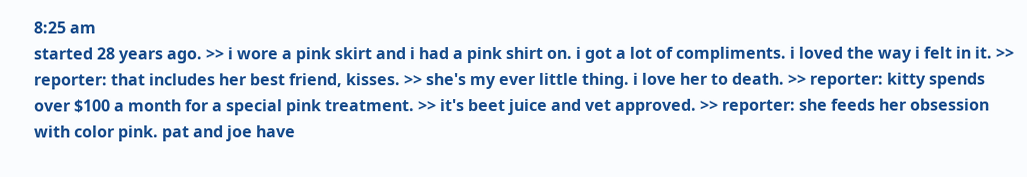8:25 am
started 28 years ago. >> i wore a pink skirt and i had a pink shirt on. i got a lot of compliments. i loved the way i felt in it. >> reporter: that includes her best friend, kisses. >> she's my ever little thing. i love her to death. >> reporter: kitty spends over $100 a month for a special pink treatment. >> it's beet juice and vet approved. >> reporter: she feeds her obsession with color pink. pat and joe have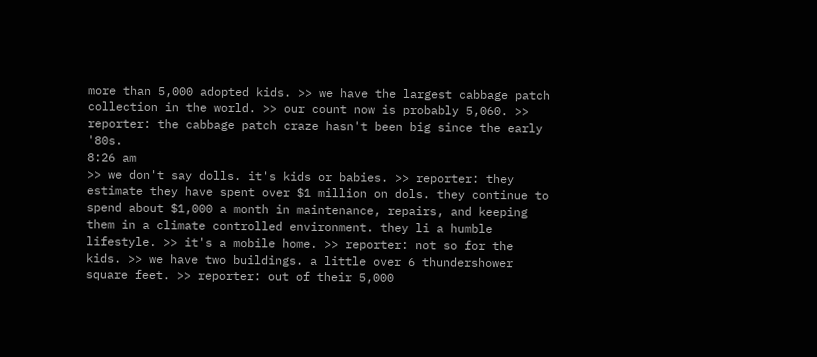more than 5,000 adopted kids. >> we have the largest cabbage patch collection in the world. >> our count now is probably 5,060. >> reporter: the cabbage patch craze hasn't been big since the early '80s.
8:26 am
>> we don't say dolls. it's kids or babies. >> reporter: they estimate they have spent over $1 million on dols. they continue to spend about $1,000 a month in maintenance, repairs, and keeping them in a climate controlled environment. they li a humble lifestyle. >> it's a mobile home. >> reporter: not so for the kids. >> we have two buildings. a little over 6 thundershower square feet. >> reporter: out of their 5,000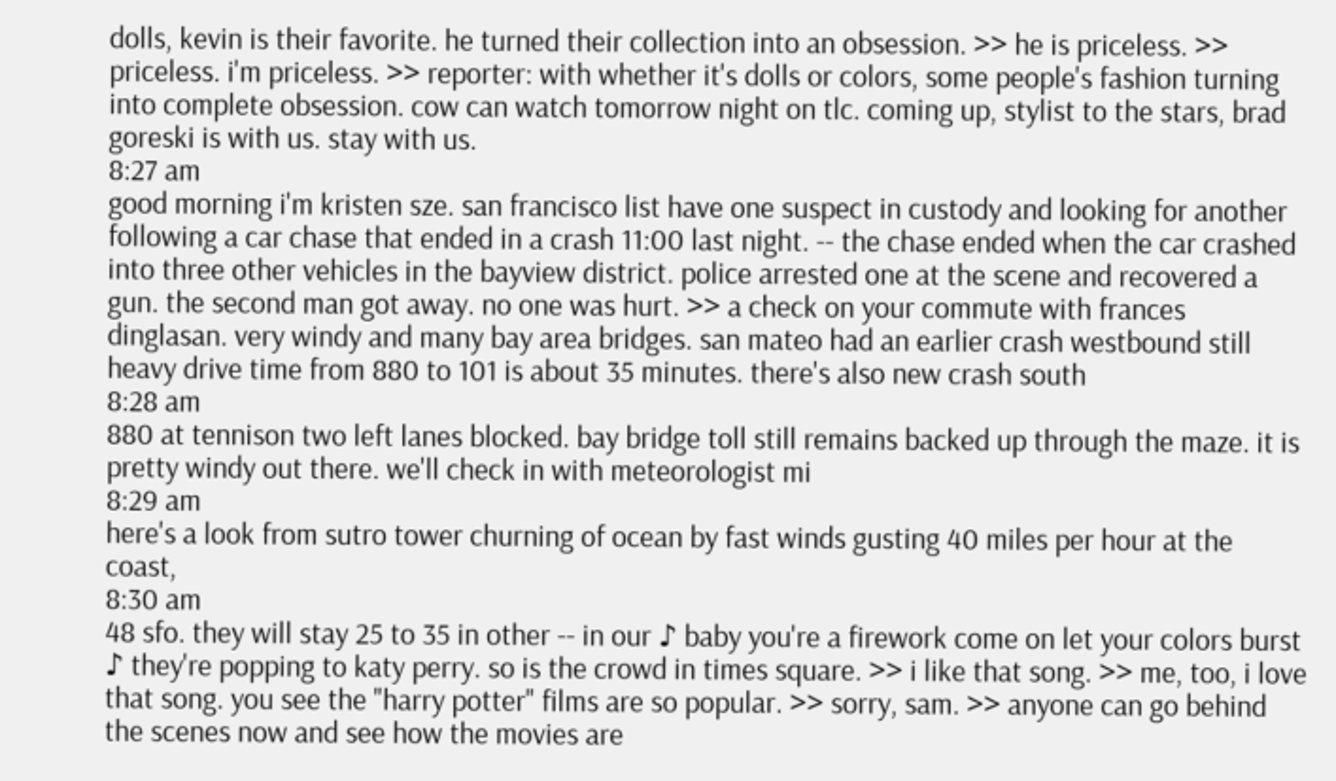dolls, kevin is their favorite. he turned their collection into an obsession. >> he is priceless. >> priceless. i'm priceless. >> reporter: with whether it's dolls or colors, some people's fashion turning into complete obsession. cow can watch tomorrow night on tlc. coming up, stylist to the stars, brad goreski is with us. stay with us.
8:27 am
good morning i'm kristen sze. san francisco list have one suspect in custody and looking for another following a car chase that ended in a crash 11:00 last night. -- the chase ended when the car crashed into three other vehicles in the bayview district. police arrested one at the scene and recovered a gun. the second man got away. no one was hurt. >> a check on your commute with frances dinglasan. very windy and many bay area bridges. san mateo had an earlier crash westbound still heavy drive time from 880 to 101 is about 35 minutes. there's also new crash south
8:28 am
880 at tennison two left lanes blocked. bay bridge toll still remains backed up through the maze. it is pretty windy out there. we'll check in with meteorologist mi
8:29 am
here's a look from sutro tower churning of ocean by fast winds gusting 40 miles per hour at the coast,
8:30 am
48 sfo. they will stay 25 to 35 in other -- in our ♪ baby you're a firework come on let your colors burst ♪ they're popping to katy perry. so is the crowd in times square. >> i like that song. >> me, too, i love that song. you see the "harry potter" films are so popular. >> sorry, sam. >> anyone can go behind the scenes now and see how the movies are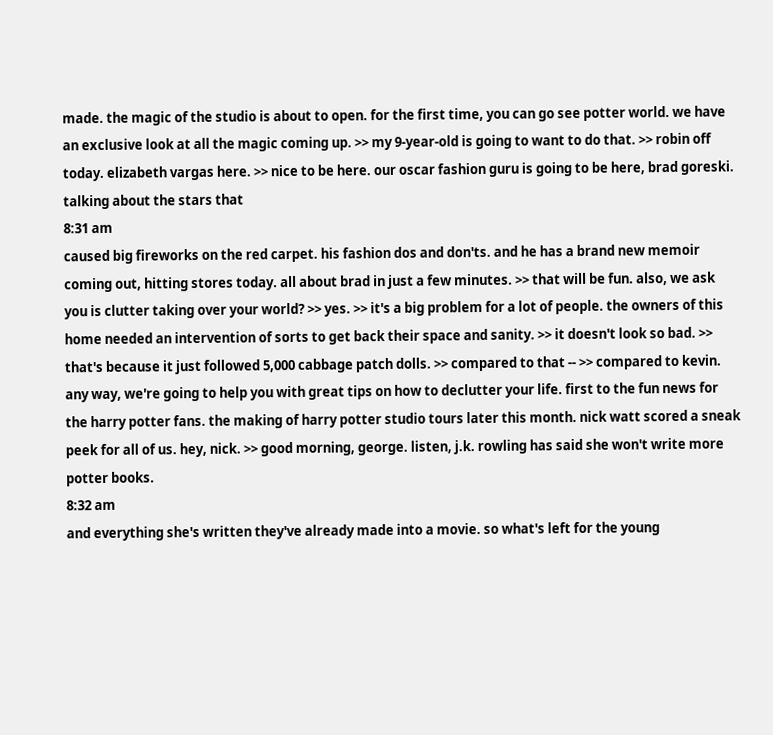made. the magic of the studio is about to open. for the first time, you can go see potter world. we have an exclusive look at all the magic coming up. >> my 9-year-old is going to want to do that. >> robin off today. elizabeth vargas here. >> nice to be here. our oscar fashion guru is going to be here, brad goreski. talking about the stars that
8:31 am
caused big fireworks on the red carpet. his fashion dos and don'ts. and he has a brand new memoir coming out, hitting stores today. all about brad in just a few minutes. >> that will be fun. also, we ask you is clutter taking over your world? >> yes. >> it's a big problem for a lot of people. the owners of this home needed an intervention of sorts to get back their space and sanity. >> it doesn't look so bad. >> that's because it just followed 5,000 cabbage patch dolls. >> compared to that -- >> compared to kevin. any way, we're going to help you with great tips on how to declutter your life. first to the fun news for the harry potter fans. the making of harry potter studio tours later this month. nick watt scored a sneak peek for all of us. hey, nick. >> good morning, george. listen, j.k. rowling has said she won't write more potter books.
8:32 am
and everything she's written they've already made into a movie. so what's left for the young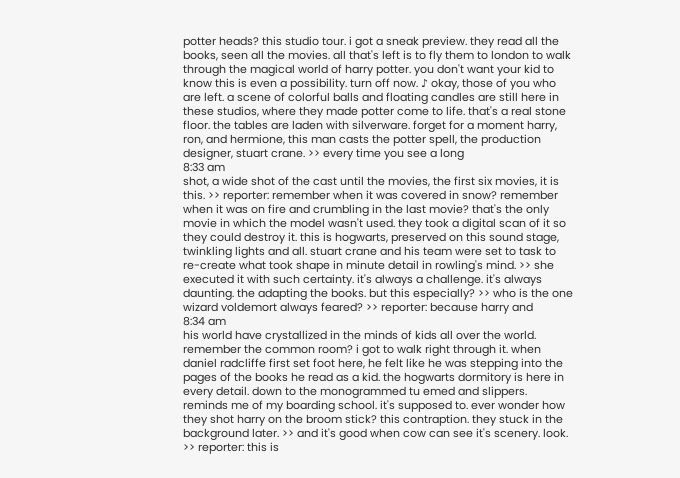potter heads? this studio tour. i got a sneak preview. they read all the books, seen all the movies. all that's left is to fly them to london to walk through the magical world of harry potter. you don't want your kid to know this is even a possibility. turn off now. ♪ okay, those of you who are left. a scene of colorful balls and floating candles are still here in these studios, where they made potter come to life. that's a real stone floor. the tables are laden with silverware. forget for a moment harry, ron, and hermione, this man casts the potter spell, the production designer, stuart crane. >> every time you see a long
8:33 am
shot, a wide shot of the cast until the movies, the first six movies, it is this. >> reporter: remember when it was covered in snow? remember when it was on fire and crumbling in the last movie? that's the only movie in which the model wasn't used. they took a digital scan of it so they could destroy it. this is hogwarts, preserved on this sound stage, twinkling lights and all. stuart crane and his team were set to task to re-create what took shape in minute detail in rowling's mind. >> she executed it with such certainty. it's always a challenge. it's always daunting. the adapting the books. but this especially? >> who is the one wizard voldemort always feared? >> reporter: because harry and
8:34 am
his world have crystallized in the minds of kids all over the world. remember the common room? i got to walk right through it. when daniel radcliffe first set foot here, he felt like he was stepping into the pages of the books he read as a kid. the hogwarts dormitory is here in every detail. down to the monogrammed tu emed and slippers. reminds me of my boarding school. it's supposed to. ever wonder how they shot harry on the broom stick? this contraption. they stuck in the background later. >> and it's good when cow can see it's scenery. look. >> reporter: this is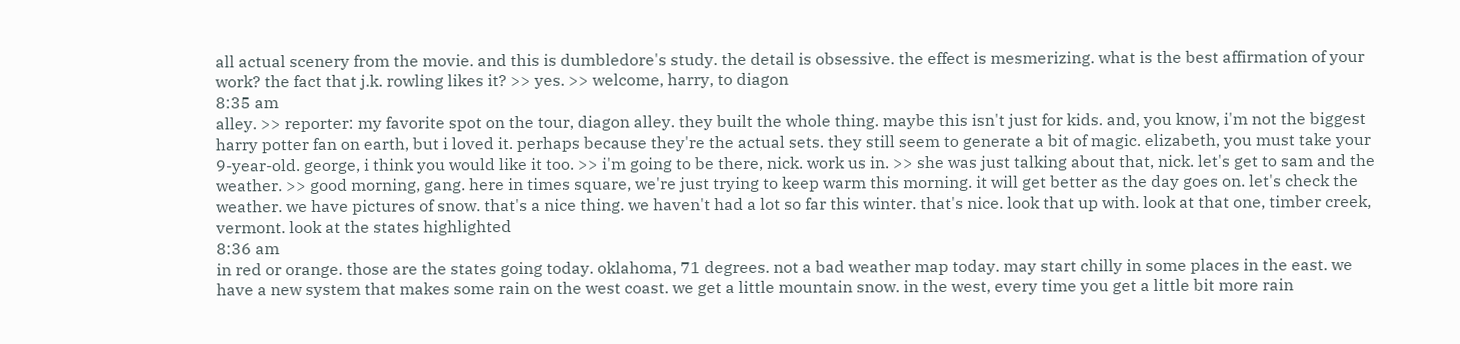all actual scenery from the movie. and this is dumbledore's study. the detail is obsessive. the effect is mesmerizing. what is the best affirmation of your work? the fact that j.k. rowling likes it? >> yes. >> welcome, harry, to diagon
8:35 am
alley. >> reporter: my favorite spot on the tour, diagon alley. they built the whole thing. maybe this isn't just for kids. and, you know, i'm not the biggest harry potter fan on earth, but i loved it. perhaps because they're the actual sets. they still seem to generate a bit of magic. elizabeth, you must take your 9-year-old. george, i think you would like it too. >> i'm going to be there, nick. work us in. >> she was just talking about that, nick. let's get to sam and the weather. >> good morning, gang. here in times square, we're just trying to keep warm this morning. it will get better as the day goes on. let's check the weather. we have pictures of snow. that's a nice thing. we haven't had a lot so far this winter. that's nice. look that up with. look at that one, timber creek, vermont. look at the states highlighted
8:36 am
in red or orange. those are the states going today. oklahoma, 71 degrees. not a bad weather map today. may start chilly in some places in the east. we have a new system that makes some rain on the west coast. we get a little mountain snow. in the west, every time you get a little bit more rain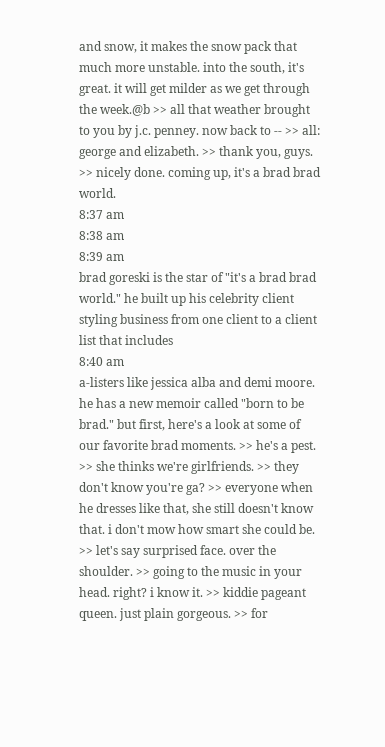and snow, it makes the snow pack that much more unstable. into the south, it's great. it will get milder as we get through the week.@b >> all that weather brought to you by j.c. penney. now back to -- >> all: george and elizabeth. >> thank you, guys. >> nicely done. coming up, it's a brad brad world.
8:37 am
8:38 am
8:39 am
brad goreski is the star of "it's a brad brad world." he built up his celebrity client styling business from one client to a client list that includes
8:40 am
a-listers like jessica alba and demi moore. he has a new memoir called "born to be brad." but first, here's a look at some of our favorite brad moments. >> he's a pest. >> she thinks we're girlfriends. >> they don't know you're ga? >> everyone when he dresses like that, she still doesn't know that. i don't mow how smart she could be. >> let's say surprised face. over the shoulder. >> going to the music in your head. right? i know it. >> kiddie pageant queen. just plain gorgeous. >> for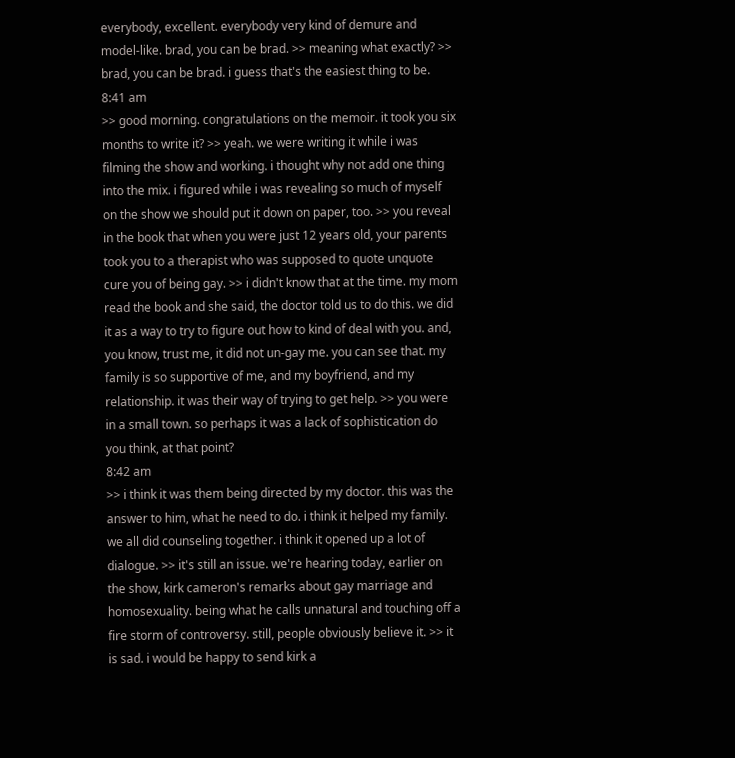everybody, excellent. everybody very kind of demure and model-like. brad, you can be brad. >> meaning what exactly? >> brad, you can be brad. i guess that's the easiest thing to be.
8:41 am
>> good morning. congratulations on the memoir. it took you six months to write it? >> yeah. we were writing it while i was filming the show and working. i thought why not add one thing into the mix. i figured while i was revealing so much of myself on the show we should put it down on paper, too. >> you reveal in the book that when you were just 12 years old, your parents took you to a therapist who was supposed to quote unquote cure you of being gay. >> i didn't know that at the time. my mom read the book and she said, the doctor told us to do this. we did it as a way to try to figure out how to kind of deal with you. and, you know, trust me, it did not un-gay me. you can see that. my family is so supportive of me, and my boyfriend, and my relationship. it was their way of trying to get help. >> you were in a small town. so perhaps it was a lack of sophistication do you think, at that point?
8:42 am
>> i think it was them being directed by my doctor. this was the answer to him, what he need to do. i think it helped my family. we all did counseling together. i think it opened up a lot of dialogue. >> it's still an issue. we're hearing today, earlier on the show, kirk cameron's remarks about gay marriage and homosexuality. being what he calls unnatural and touching off a fire storm of controversy. still, people obviously believe it. >> it is sad. i would be happy to send kirk a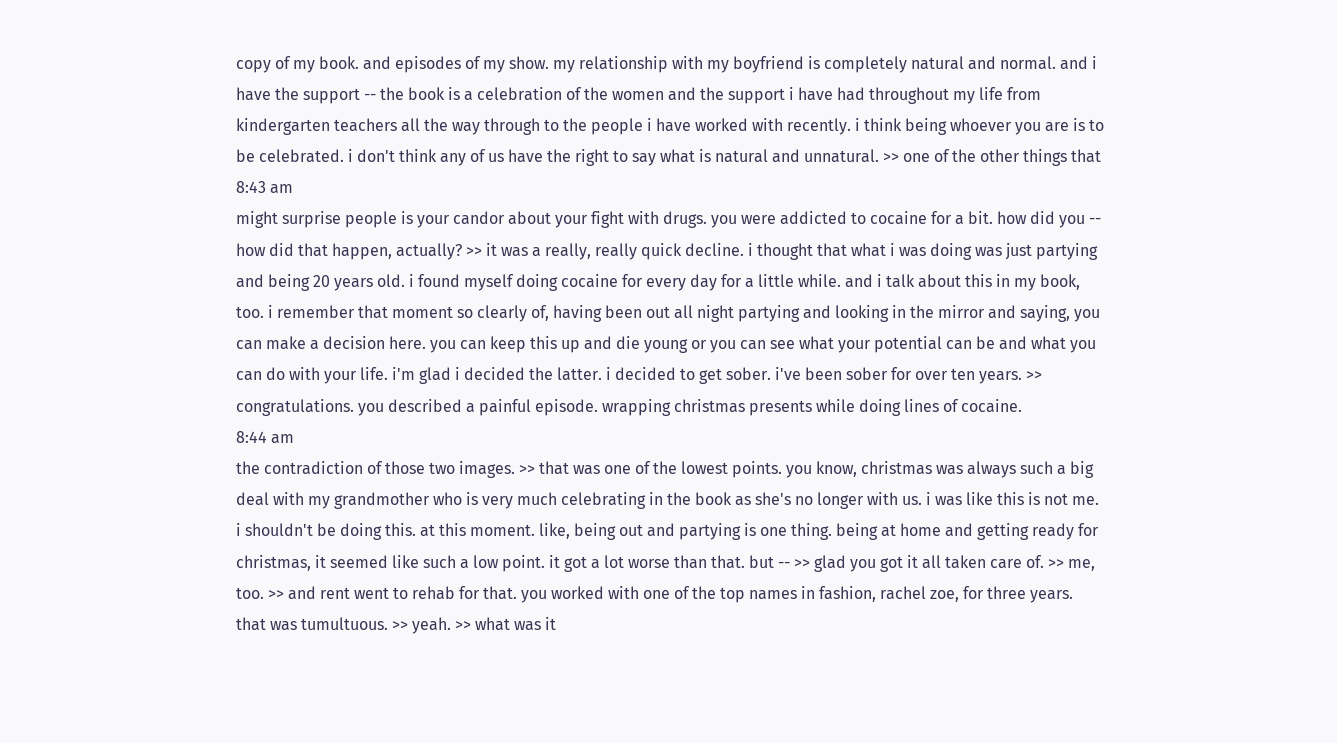copy of my book. and episodes of my show. my relationship with my boyfriend is completely natural and normal. and i have the support -- the book is a celebration of the women and the support i have had throughout my life from kindergarten teachers all the way through to the people i have worked with recently. i think being whoever you are is to be celebrated. i don't think any of us have the right to say what is natural and unnatural. >> one of the other things that
8:43 am
might surprise people is your candor about your fight with drugs. you were addicted to cocaine for a bit. how did you -- how did that happen, actually? >> it was a really, really quick decline. i thought that what i was doing was just partying and being 20 years old. i found myself doing cocaine for every day for a little while. and i talk about this in my book, too. i remember that moment so clearly of, having been out all night partying and looking in the mirror and saying, you can make a decision here. you can keep this up and die young or you can see what your potential can be and what you can do with your life. i'm glad i decided the latter. i decided to get sober. i've been sober for over ten years. >> congratulations. you described a painful episode. wrapping christmas presents while doing lines of cocaine.
8:44 am
the contradiction of those two images. >> that was one of the lowest points. you know, christmas was always such a big deal with my grandmother who is very much celebrating in the book as she's no longer with us. i was like this is not me. i shouldn't be doing this. at this moment. like, being out and partying is one thing. being at home and getting ready for christmas, it seemed like such a low point. it got a lot worse than that. but -- >> glad you got it all taken care of. >> me, too. >> and rent went to rehab for that. you worked with one of the top names in fashion, rachel zoe, for three years. that was tumultuous. >> yeah. >> what was it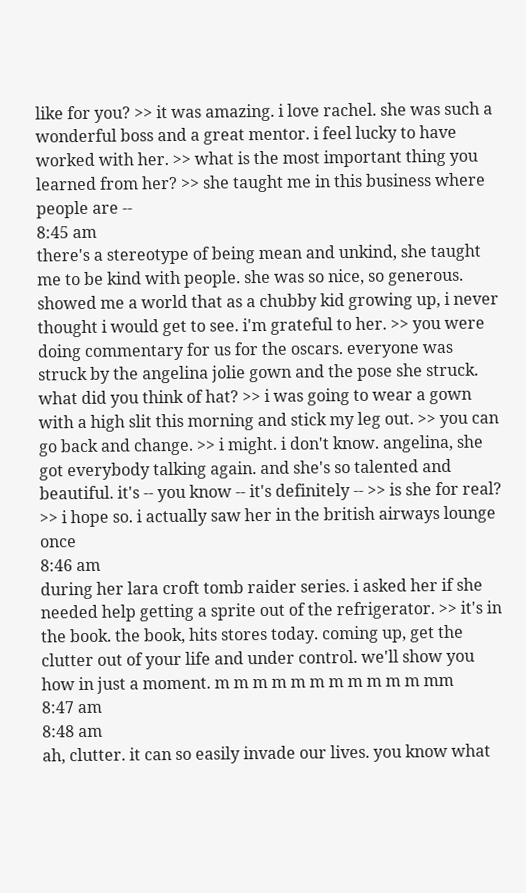like for you? >> it was amazing. i love rachel. she was such a wonderful boss and a great mentor. i feel lucky to have worked with her. >> what is the most important thing you learned from her? >> she taught me in this business where people are --
8:45 am
there's a stereotype of being mean and unkind, she taught me to be kind with people. she was so nice, so generous. showed me a world that as a chubby kid growing up, i never thought i would get to see. i'm grateful to her. >> you were doing commentary for us for the oscars. everyone was struck by the angelina jolie gown and the pose she struck. what did you think of hat? >> i was going to wear a gown with a high slit this morning and stick my leg out. >> you can go back and change. >> i might. i don't know. angelina, she got everybody talking again. and she's so talented and beautiful. it's -- you know -- it's definitely -- >> is she for real? >> i hope so. i actually saw her in the british airways lounge once
8:46 am
during her lara croft tomb raider series. i asked her if she needed help getting a sprite out of the refrigerator. >> it's in the book. the book, hits stores today. coming up, get the clutter out of your life and under control. we'll show you how in just a moment. m m m m m m m m m m m mm
8:47 am
8:48 am
ah, clutter. it can so easily invade our lives. you know what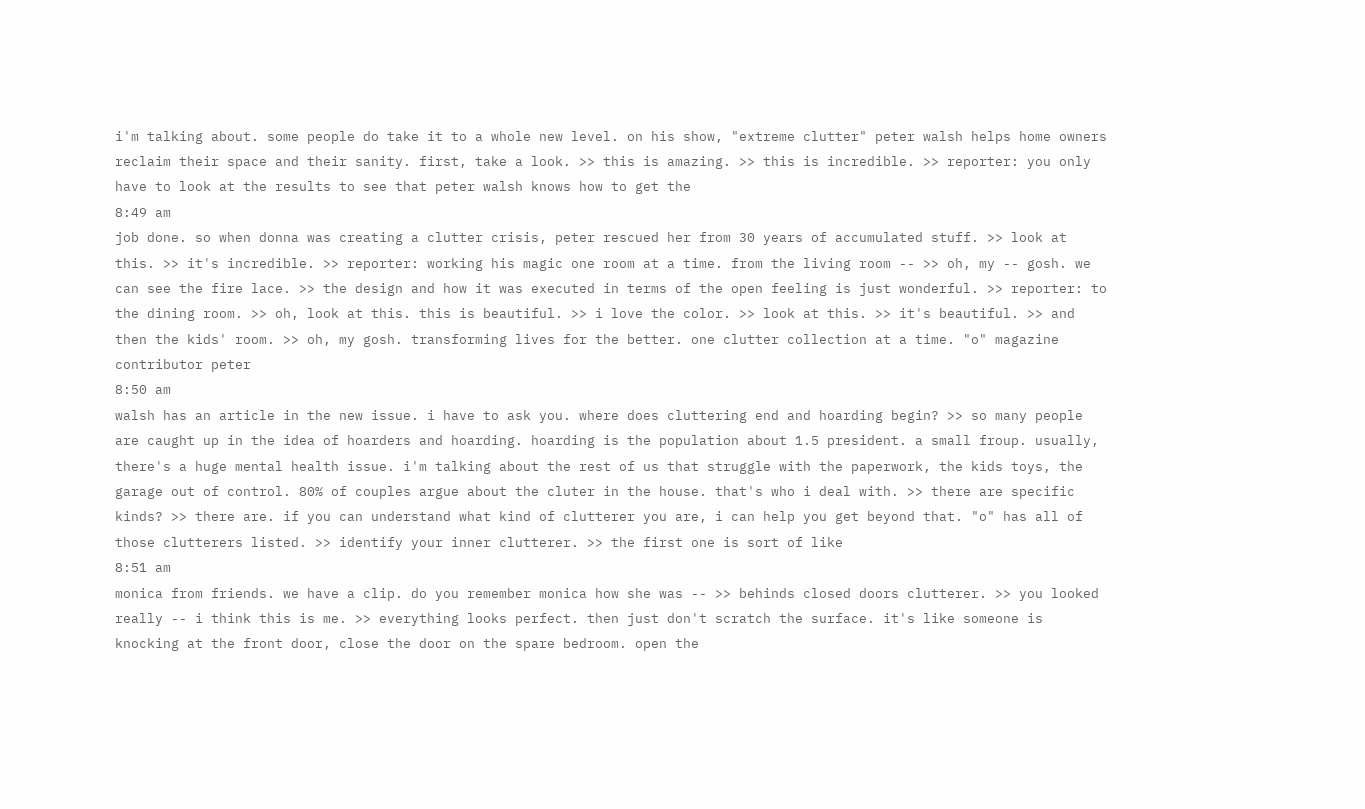i'm talking about. some people do take it to a whole new level. on his show, "extreme clutter" peter walsh helps home owners reclaim their space and their sanity. first, take a look. >> this is amazing. >> this is incredible. >> reporter: you only have to look at the results to see that peter walsh knows how to get the
8:49 am
job done. so when donna was creating a clutter crisis, peter rescued her from 30 years of accumulated stuff. >> look at this. >> it's incredible. >> reporter: working his magic one room at a time. from the living room -- >> oh, my -- gosh. we can see the fire lace. >> the design and how it was executed in terms of the open feeling is just wonderful. >> reporter: to the dining room. >> oh, look at this. this is beautiful. >> i love the color. >> look at this. >> it's beautiful. >> and then the kids' room. >> oh, my gosh. transforming lives for the better. one clutter collection at a time. "o" magazine contributor peter
8:50 am
walsh has an article in the new issue. i have to ask you. where does cluttering end and hoarding begin? >> so many people are caught up in the idea of hoarders and hoarding. hoarding is the population about 1.5 president. a small froup. usually, there's a huge mental health issue. i'm talking about the rest of us that struggle with the paperwork, the kids toys, the garage out of control. 80% of couples argue about the cluter in the house. that's who i deal with. >> there are specific kinds? >> there are. if you can understand what kind of clutterer you are, i can help you get beyond that. "o" has all of those clutterers listed. >> identify your inner clutterer. >> the first one is sort of like
8:51 am
monica from friends. we have a clip. do you remember monica how she was -- >> behinds closed doors clutterer. >> you looked really -- i think this is me. >> everything looks perfect. then just don't scratch the surface. it's like someone is knocking at the front door, close the door on the spare bedroom. open the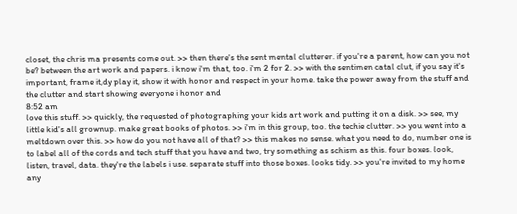closet, the chris ma presents come out. >> then there's the sent mental clutterer. if you're a parent, how can you not be? between the art work and papers. i know i'm that, too. i'm 2 for 2. >> with the sentimen catal clut, if you say it's important, frame it,dy play it, show it with honor and respect in your home. take the power away from the stuff and the clutter and start showing everyone i honor and
8:52 am
love this stuff. >> quickly, the requested of photographing your kids art work and putting it on a disk. >> see, my little kid's all grownup. make great books of photos. >> i'm in this group, too. the techie clutter. >> you went into a meltdown over this. >> how do you not have all of that? >> this makes no sense. what you need to do, number one is to label all of the cords and tech stuff that you have and two, try something as schism as this. four boxes. look, listen, travel, data. they're the labels i use. separate stuff into those boxes. looks tidy. >> you're invited to my home any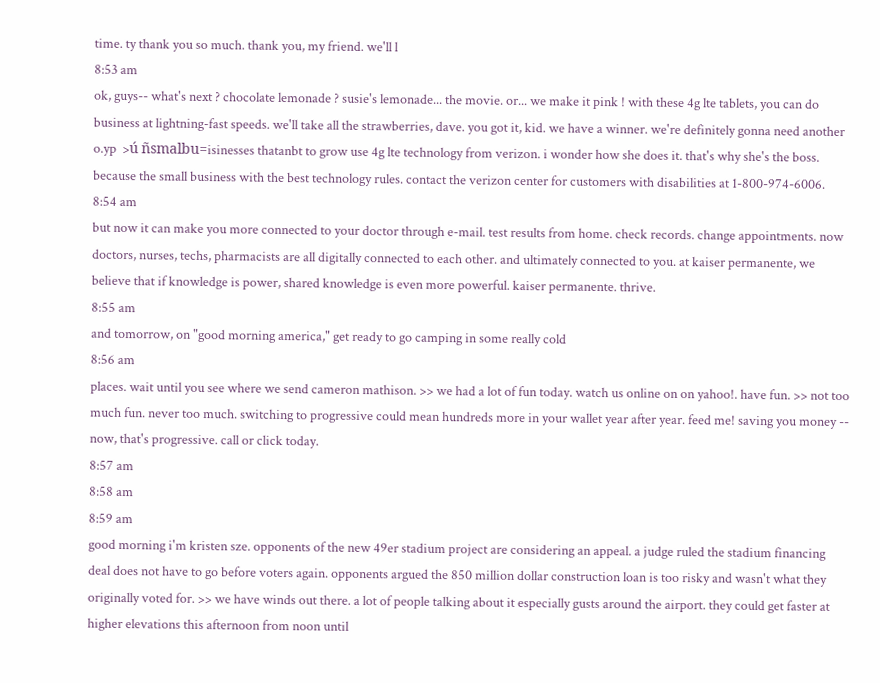time. ty thank you so much. thank you, my friend. we'll l
8:53 am
ok, guys-- what's next ? chocolate lemonade ? susie's lemonade... the movie. or... we make it pink ! with these 4g lte tablets, you can do business at lightning-fast speeds. we'll take all the strawberries, dave. you got it, kid. we have a winner. we're definitely gonna need another o.yp  >ú ñsmalbu=isinesses thatanbt to grow use 4g lte technology from verizon. i wonder how she does it. that's why she's the boss. because the small business with the best technology rules. contact the verizon center for customers with disabilities at 1-800-974-6006.
8:54 am
but now it can make you more connected to your doctor through e-mail. test results from home. check records. change appointments. now doctors, nurses, techs, pharmacists are all digitally connected to each other. and ultimately connected to you. at kaiser permanente, we believe that if knowledge is power, shared knowledge is even more powerful. kaiser permanente. thrive.
8:55 am
and tomorrow, on "good morning america," get ready to go camping in some really cold
8:56 am
places. wait until you see where we send cameron mathison. >> we had a lot of fun today. watch us online on on yahoo!. have fun. >> not too much fun. never too much. switching to progressive could mean hundreds more in your wallet year after year. feed me! saving you money -- now, that's progressive. call or click today.
8:57 am
8:58 am
8:59 am
good morning i'm kristen sze. opponents of the new 49er stadium project are considering an appeal. a judge ruled the stadium financing deal does not have to go before voters again. opponents argued the 850 million dollar construction loan is too risky and wasn't what they originally voted for. >> we have winds out there. a lot of people talking about it especially gusts around the airport. they could get faster at higher elevations this afternoon from noon until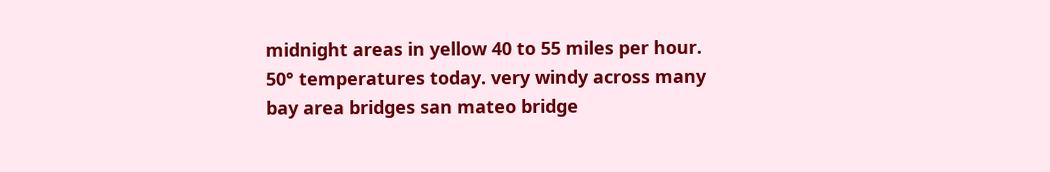midnight areas in yellow 40 to 55 miles per hour. 50° temperatures today. very windy across many bay area bridges san mateo bridge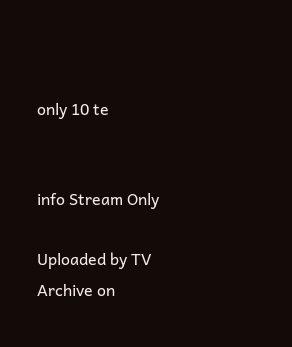only 10 te


info Stream Only

Uploaded by TV Archive on